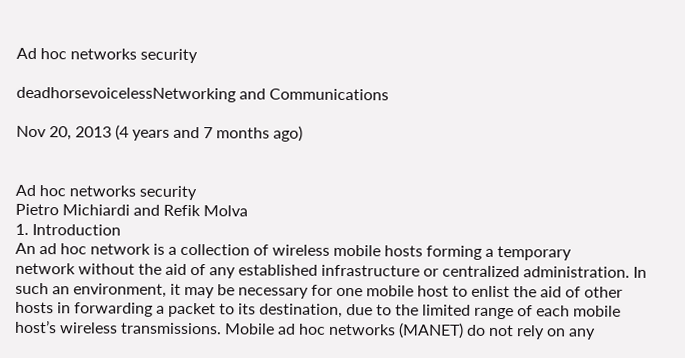Ad hoc networks security

deadhorsevoicelessNetworking and Communications

Nov 20, 2013 (4 years and 7 months ago)


Ad hoc networks security
Pietro Michiardi and Refik Molva
1. Introduction
An ad hoc network is a collection of wireless mobile hosts forming a temporary
network without the aid of any established infrastructure or centralized administration. In
such an environment, it may be necessary for one mobile host to enlist the aid of other
hosts in forwarding a packet to its destination, due to the limited range of each mobile
host’s wireless transmissions. Mobile ad hoc networks (MANET) do not rely on any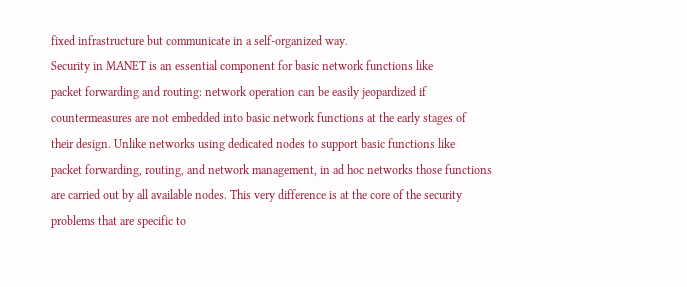fixed infrastructure but communicate in a self-organized way.
Security in MANET is an essential component for basic network functions like
packet forwarding and routing: network operation can be easily jeopardized if
countermeasures are not embedded into basic network functions at the early stages of
their design. Unlike networks using dedicated nodes to support basic functions like
packet forwarding, routing, and network management, in ad hoc networks those functions
are carried out by all available nodes. This very difference is at the core of the security
problems that are specific to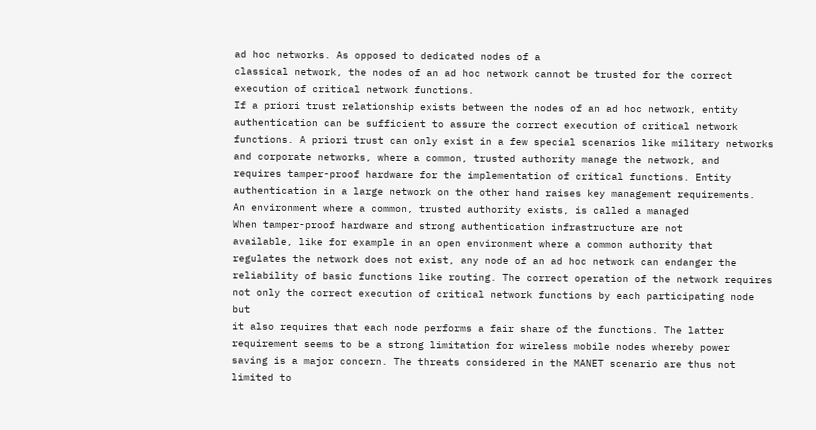ad hoc networks. As opposed to dedicated nodes of a
classical network, the nodes of an ad hoc network cannot be trusted for the correct
execution of critical network functions.
If a priori trust relationship exists between the nodes of an ad hoc network, entity
authentication can be sufficient to assure the correct execution of critical network
functions. A priori trust can only exist in a few special scenarios like military networks
and corporate networks, where a common, trusted authority manage the network, and
requires tamper-proof hardware for the implementation of critical functions. Entity
authentication in a large network on the other hand raises key management requirements.
An environment where a common, trusted authority exists, is called a managed
When tamper-proof hardware and strong authentication infrastructure are not
available, like for example in an open environment where a common authority that
regulates the network does not exist, any node of an ad hoc network can endanger the
reliability of basic functions like routing. The correct operation of the network requires
not only the correct execution of critical network functions by each participating node but
it also requires that each node performs a fair share of the functions. The latter
requirement seems to be a strong limitation for wireless mobile nodes whereby power
saving is a major concern. The threats considered in the MANET scenario are thus not
limited to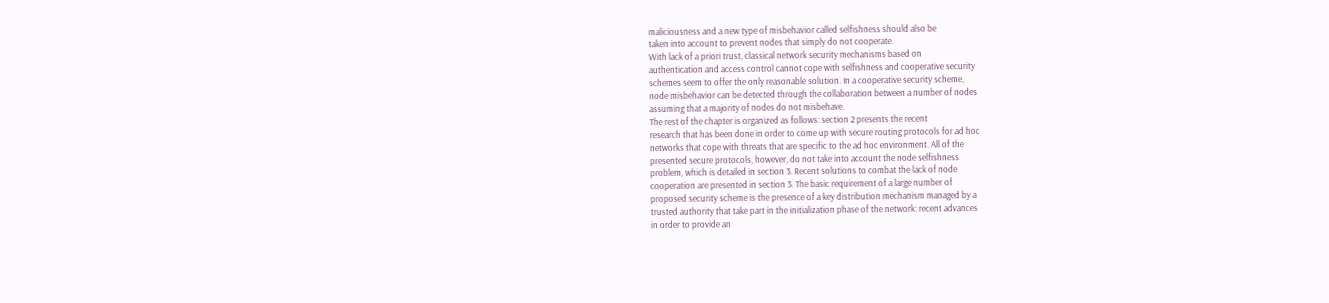maliciousness and a new type of misbehavior called selfishness should also be
taken into account to prevent nodes that simply do not cooperate.
With lack of a priori trust, classical network security mechanisms based on
authentication and access control cannot cope with selfishness and cooperative security
schemes seem to offer the only reasonable solution. In a cooperative security scheme,
node misbehavior can be detected through the collaboration between a number of nodes
assuming that a majority of nodes do not misbehave.
The rest of the chapter is organized as follows: section 2 presents the recent
research that has been done in order to come up with secure routing protocols for ad hoc
networks that cope with threats that are specific to the ad hoc environment. All of the
presented secure protocols, however, do not take into account the node selfishness
problem, which is detailed in section 3. Recent solutions to combat the lack of node
cooperation are presented in section 3. The basic requirement of a large number of
proposed security scheme is the presence of a key distribution mechanism managed by a
trusted authority that take part in the initialization phase of the network: recent advances
in order to provide an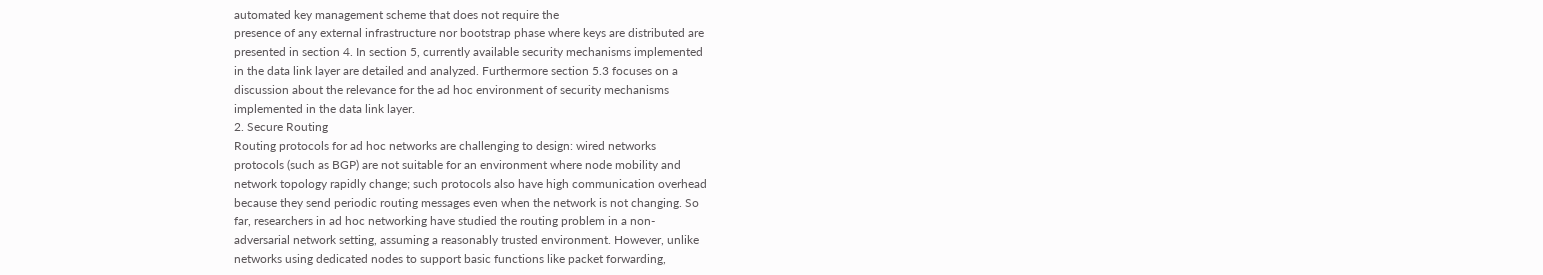automated key management scheme that does not require the
presence of any external infrastructure nor bootstrap phase where keys are distributed are
presented in section 4. In section 5, currently available security mechanisms implemented
in the data link layer are detailed and analyzed. Furthermore section 5.3 focuses on a
discussion about the relevance for the ad hoc environment of security mechanisms
implemented in the data link layer.
2. Secure Routing
Routing protocols for ad hoc networks are challenging to design: wired networks
protocols (such as BGP) are not suitable for an environment where node mobility and
network topology rapidly change; such protocols also have high communication overhead
because they send periodic routing messages even when the network is not changing. So
far, researchers in ad hoc networking have studied the routing problem in a non-
adversarial network setting, assuming a reasonably trusted environment. However, unlike
networks using dedicated nodes to support basic functions like packet forwarding,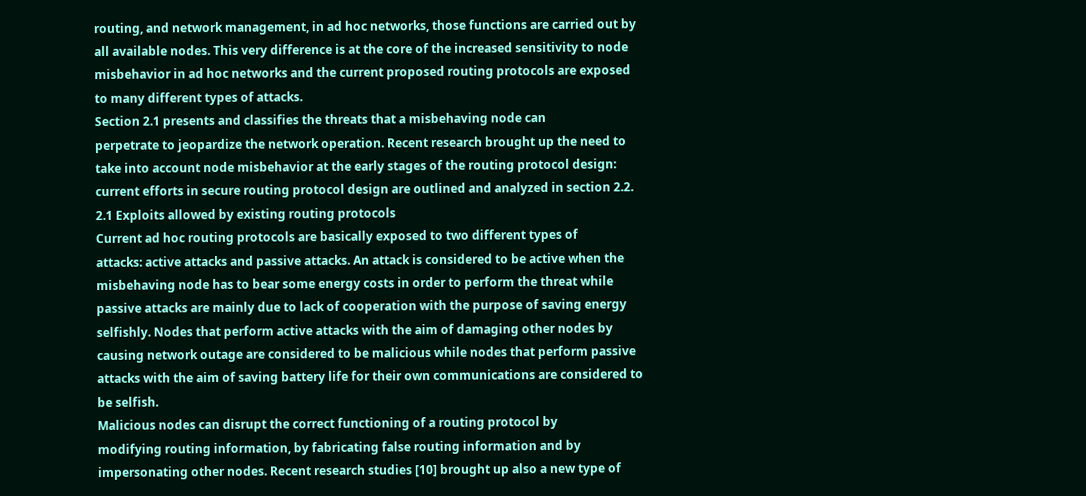routing, and network management, in ad hoc networks, those functions are carried out by
all available nodes. This very difference is at the core of the increased sensitivity to node
misbehavior in ad hoc networks and the current proposed routing protocols are exposed
to many different types of attacks.
Section 2.1 presents and classifies the threats that a misbehaving node can
perpetrate to jeopardize the network operation. Recent research brought up the need to
take into account node misbehavior at the early stages of the routing protocol design:
current efforts in secure routing protocol design are outlined and analyzed in section 2.2.
2.1 Exploits allowed by existing routing protocols
Current ad hoc routing protocols are basically exposed to two different types of
attacks: active attacks and passive attacks. An attack is considered to be active when the
misbehaving node has to bear some energy costs in order to perform the threat while
passive attacks are mainly due to lack of cooperation with the purpose of saving energy
selfishly. Nodes that perform active attacks with the aim of damaging other nodes by
causing network outage are considered to be malicious while nodes that perform passive
attacks with the aim of saving battery life for their own communications are considered to
be selfish.
Malicious nodes can disrupt the correct functioning of a routing protocol by
modifying routing information, by fabricating false routing information and by
impersonating other nodes. Recent research studies [10] brought up also a new type of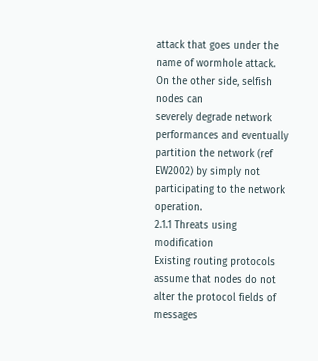attack that goes under the name of wormhole attack. On the other side, selfish nodes can
severely degrade network performances and eventually partition the network (ref
EW2002) by simply not participating to the network operation.
2.1.1 Threats using modification
Existing routing protocols assume that nodes do not alter the protocol fields of
messages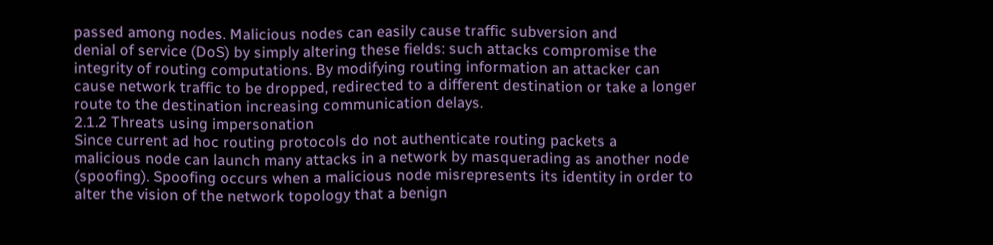passed among nodes. Malicious nodes can easily cause traffic subversion and
denial of service (DoS) by simply altering these fields: such attacks compromise the
integrity of routing computations. By modifying routing information an attacker can
cause network traffic to be dropped, redirected to a different destination or take a longer
route to the destination increasing communication delays.
2.1.2 Threats using impersonation
Since current ad hoc routing protocols do not authenticate routing packets a
malicious node can launch many attacks in a network by masquerading as another node
(spoofing). Spoofing occurs when a malicious node misrepresents its identity in order to
alter the vision of the network topology that a benign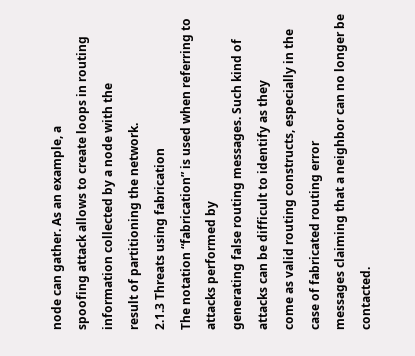node can gather. As an example, a
spoofing attack allows to create loops in routing information collected by a node with the
result of partitioning the network.
2.1.3 Threats using fabrication
The notation “fabrication” is used when referring to attacks performed by
generating false routing messages. Such kind of attacks can be difficult to identify as they
come as valid routing constructs, especially in the case of fabricated routing error
messages claiming that a neighbor can no longer be contacted.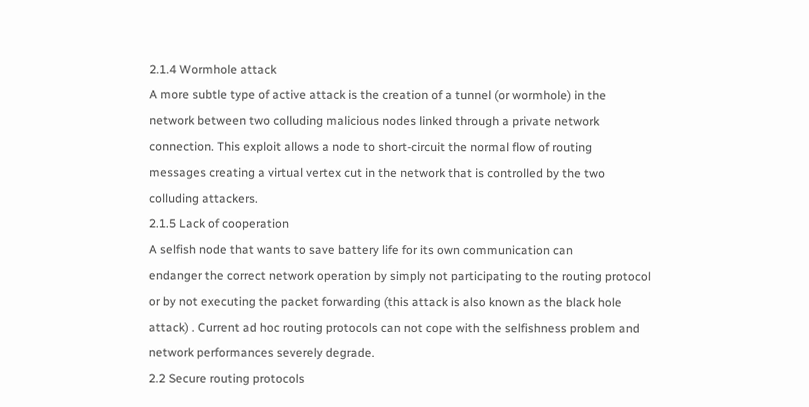2.1.4 Wormhole attack
A more subtle type of active attack is the creation of a tunnel (or wormhole) in the
network between two colluding malicious nodes linked through a private network
connection. This exploit allows a node to short-circuit the normal flow of routing
messages creating a virtual vertex cut in the network that is controlled by the two
colluding attackers.
2.1.5 Lack of cooperation
A selfish node that wants to save battery life for its own communication can
endanger the correct network operation by simply not participating to the routing protocol
or by not executing the packet forwarding (this attack is also known as the black hole
attack) . Current ad hoc routing protocols can not cope with the selfishness problem and
network performances severely degrade.
2.2 Secure routing protocols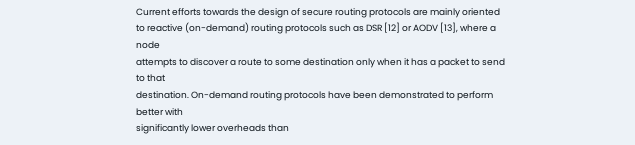Current efforts towards the design of secure routing protocols are mainly oriented
to reactive (on-demand) routing protocols such as DSR [12] or AODV [13], where a node
attempts to discover a route to some destination only when it has a packet to send to that
destination. On-demand routing protocols have been demonstrated to perform better with
significantly lower overheads than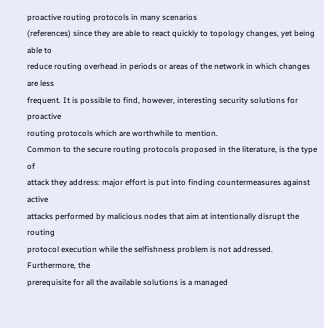proactive routing protocols in many scenarios
(references) since they are able to react quickly to topology changes, yet being able to
reduce routing overhead in periods or areas of the network in which changes are less
frequent. It is possible to find, however, interesting security solutions for proactive
routing protocols which are worthwhile to mention.
Common to the secure routing protocols proposed in the literature, is the type of
attack they address: major effort is put into finding countermeasures against active
attacks performed by malicious nodes that aim at intentionally disrupt the routing
protocol execution while the selfishness problem is not addressed. Furthermore, the
prerequisite for all the available solutions is a managed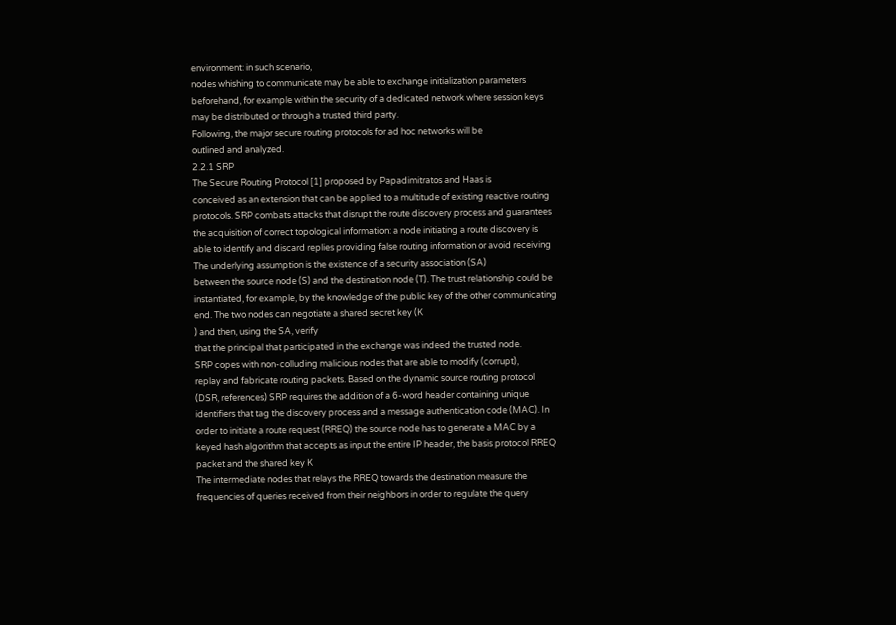environment: in such scenario,
nodes whishing to communicate may be able to exchange initialization parameters
beforehand, for example within the security of a dedicated network where session keys
may be distributed or through a trusted third party.
Following, the major secure routing protocols for ad hoc networks will be
outlined and analyzed.
2.2.1 SRP
The Secure Routing Protocol [1] proposed by Papadimitratos and Haas is
conceived as an extension that can be applied to a multitude of existing reactive routing
protocols. SRP combats attacks that disrupt the route discovery process and guarantees
the acquisition of correct topological information: a node initiating a route discovery is
able to identify and discard replies providing false routing information or avoid receiving
The underlying assumption is the existence of a security association (SA)
between the source node (S) and the destination node (T). The trust relationship could be
instantiated, for example, by the knowledge of the public key of the other communicating
end. The two nodes can negotiate a shared secret key (K
) and then, using the SA, verify
that the principal that participated in the exchange was indeed the trusted node.
SRP copes with non-colluding malicious nodes that are able to modify (corrupt),
replay and fabricate routing packets. Based on the dynamic source routing protocol
(DSR, references) SRP requires the addition of a 6-word header containing unique
identifiers that tag the discovery process and a message authentication code (MAC). In
order to initiate a route request (RREQ) the source node has to generate a MAC by a
keyed hash algorithm that accepts as input the entire IP header, the basis protocol RREQ
packet and the shared key K
The intermediate nodes that relays the RREQ towards the destination measure the
frequencies of queries received from their neighbors in order to regulate the query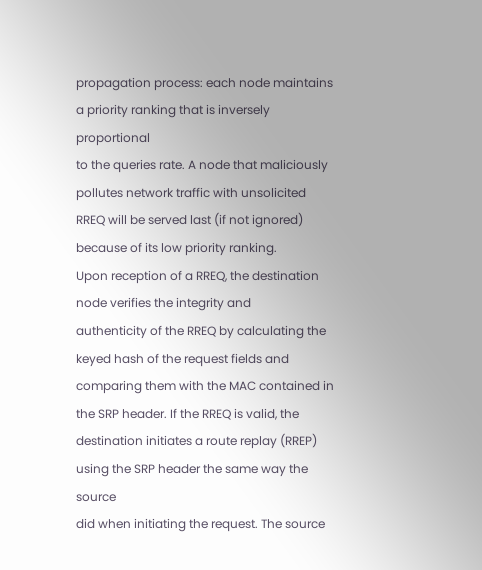propagation process: each node maintains a priority ranking that is inversely proportional
to the queries rate. A node that maliciously pollutes network traffic with unsolicited
RREQ will be served last (if not ignored) because of its low priority ranking.
Upon reception of a RREQ, the destination node verifies the integrity and
authenticity of the RREQ by calculating the keyed hash of the request fields and
comparing them with the MAC contained in the SRP header. If the RREQ is valid, the
destination initiates a route replay (RREP) using the SRP header the same way the source
did when initiating the request. The source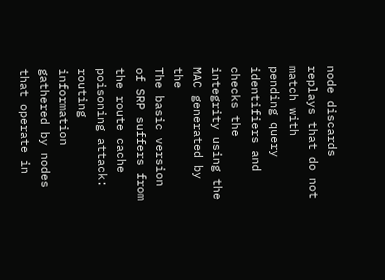node discards replays that do not match with
pending query identifiers and checks the integrity using the MAC generated by the
The basic version of SRP suffers from the route cache poisoning attack: routing
information gathered by nodes that operate in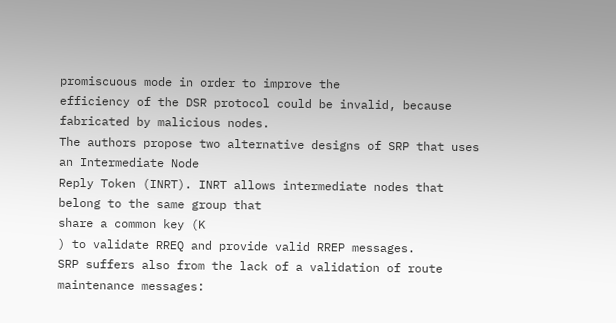promiscuous mode in order to improve the
efficiency of the DSR protocol could be invalid, because fabricated by malicious nodes.
The authors propose two alternative designs of SRP that uses an Intermediate Node
Reply Token (INRT). INRT allows intermediate nodes that belong to the same group that
share a common key (K
) to validate RREQ and provide valid RREP messages.
SRP suffers also from the lack of a validation of route maintenance messages: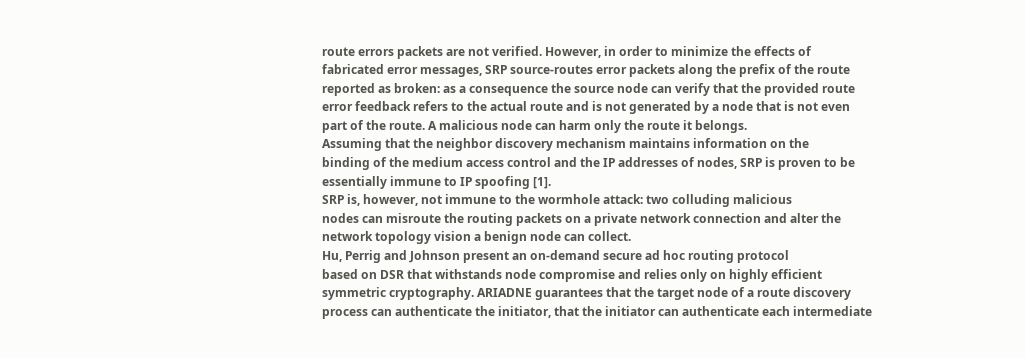route errors packets are not verified. However, in order to minimize the effects of
fabricated error messages, SRP source-routes error packets along the prefix of the route
reported as broken: as a consequence the source node can verify that the provided route
error feedback refers to the actual route and is not generated by a node that is not even
part of the route. A malicious node can harm only the route it belongs.
Assuming that the neighbor discovery mechanism maintains information on the
binding of the medium access control and the IP addresses of nodes, SRP is proven to be
essentially immune to IP spoofing [1].
SRP is, however, not immune to the wormhole attack: two colluding malicious
nodes can misroute the routing packets on a private network connection and alter the
network topology vision a benign node can collect.
Hu, Perrig and Johnson present an on-demand secure ad hoc routing protocol
based on DSR that withstands node compromise and relies only on highly efficient
symmetric cryptography. ARIADNE guarantees that the target node of a route discovery
process can authenticate the initiator, that the initiator can authenticate each intermediate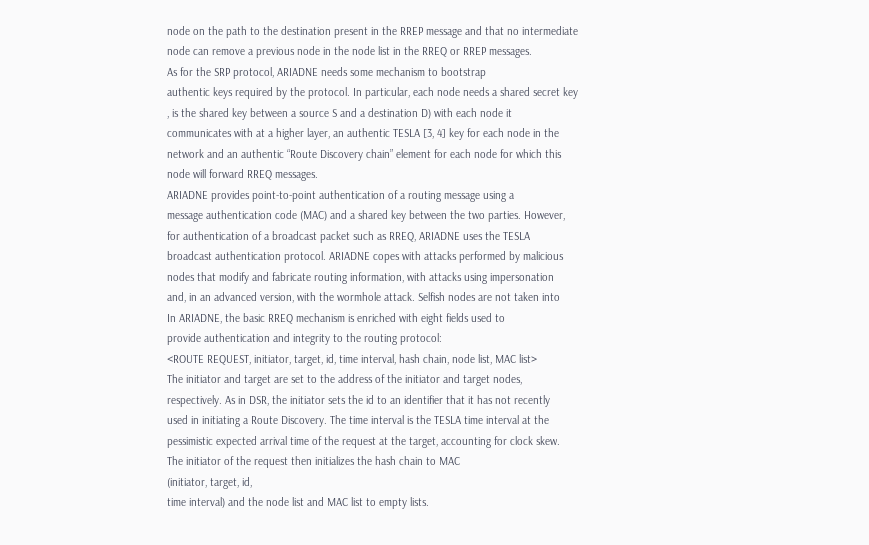node on the path to the destination present in the RREP message and that no intermediate
node can remove a previous node in the node list in the RREQ or RREP messages.
As for the SRP protocol, ARIADNE needs some mechanism to bootstrap
authentic keys required by the protocol. In particular, each node needs a shared secret key
, is the shared key between a source S and a destination D) with each node it
communicates with at a higher layer, an authentic TESLA [3, 4] key for each node in the
network and an authentic “Route Discovery chain” element for each node for which this
node will forward RREQ messages.
ARIADNE provides point-to-point authentication of a routing message using a
message authentication code (MAC) and a shared key between the two parties. However,
for authentication of a broadcast packet such as RREQ, ARIADNE uses the TESLA
broadcast authentication protocol. ARIADNE copes with attacks performed by malicious
nodes that modify and fabricate routing information, with attacks using impersonation
and, in an advanced version, with the wormhole attack. Selfish nodes are not taken into
In ARIADNE, the basic RREQ mechanism is enriched with eight fields used to
provide authentication and integrity to the routing protocol:
<ROUTE REQUEST, initiator, target, id, time interval, hash chain, node list, MAC list>
The initiator and target are set to the address of the initiator and target nodes,
respectively. As in DSR, the initiator sets the id to an identifier that it has not recently
used in initiating a Route Discovery. The time interval is the TESLA time interval at the
pessimistic expected arrival time of the request at the target, accounting for clock skew.
The initiator of the request then initializes the hash chain to MAC
(initiator, target, id,
time interval) and the node list and MAC list to empty lists.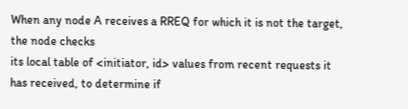When any node A receives a RREQ for which it is not the target, the node checks
its local table of <initiator, id> values from recent requests it has received, to determine if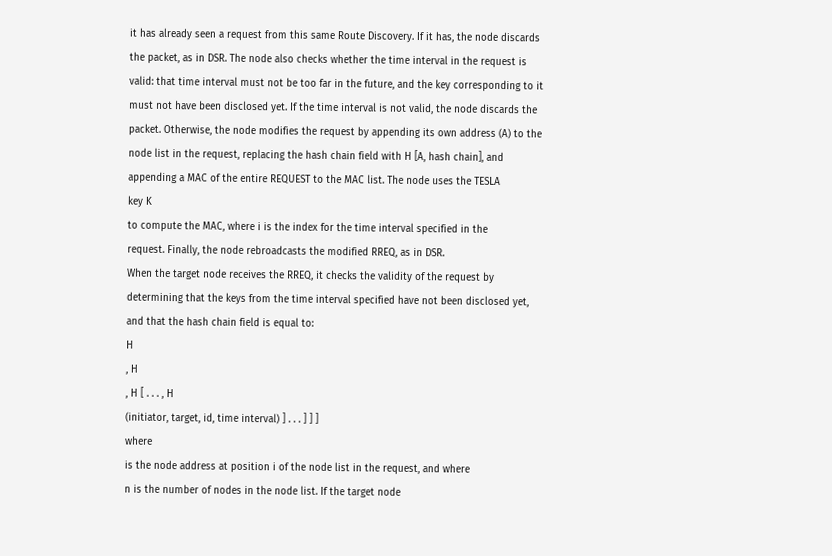it has already seen a request from this same Route Discovery. If it has, the node discards
the packet, as in DSR. The node also checks whether the time interval in the request is
valid: that time interval must not be too far in the future, and the key corresponding to it
must not have been disclosed yet. If the time interval is not valid, the node discards the
packet. Otherwise, the node modifies the request by appending its own address (A) to the
node list in the request, replacing the hash chain field with H [A, hash chain], and
appending a MAC of the entire REQUEST to the MAC list. The node uses the TESLA
key K
to compute the MAC, where i is the index for the time interval specified in the
request. Finally, the node rebroadcasts the modified RREQ, as in DSR.
When the target node receives the RREQ, it checks the validity of the request by
determining that the keys from the time interval specified have not been disclosed yet,
and that the hash chain field is equal to:
H
, H
, H [ . . . , H
(initiator, target, id, time interval) ] . . . ] ] ]
where
is the node address at position i of the node list in the request, and where
n is the number of nodes in the node list. If the target node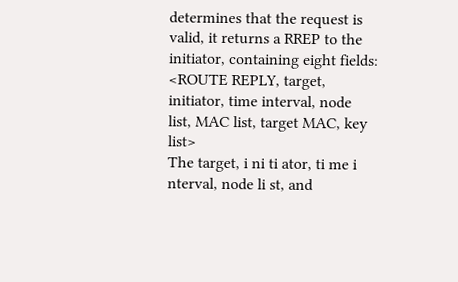determines that the request is
valid, it returns a RREP to the initiator, containing eight fields:
<ROUTE REPLY, target, initiator, time interval, node list, MAC list, target MAC, key list>
The target, i ni ti ator, ti me i nterval, node li st, and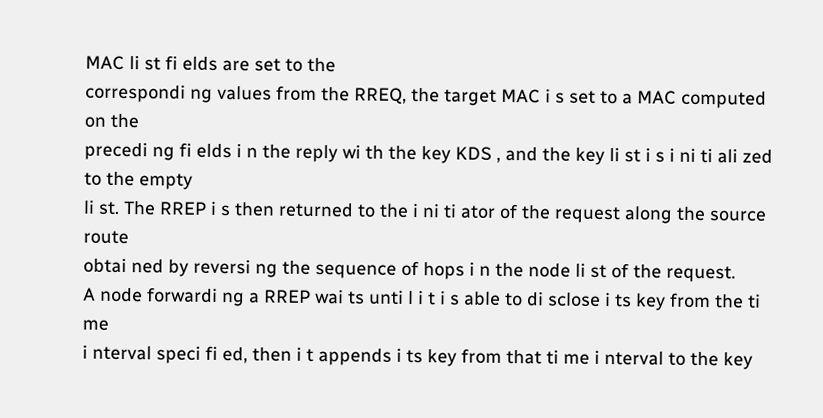MAC li st fi elds are set to the
correspondi ng values from the RREQ, the target MAC i s set to a MAC computed on the
precedi ng fi elds i n the reply wi th the key KDS , and the key li st i s i ni ti ali zed to the empty
li st. The RREP i s then returned to the i ni ti ator of the request along the source route
obtai ned by reversi ng the sequence of hops i n the node li st of the request.
A node forwardi ng a RREP wai ts unti l i t i s able to di sclose i ts key from the ti me
i nterval speci fi ed, then i t appends i ts key from that ti me i nterval to the key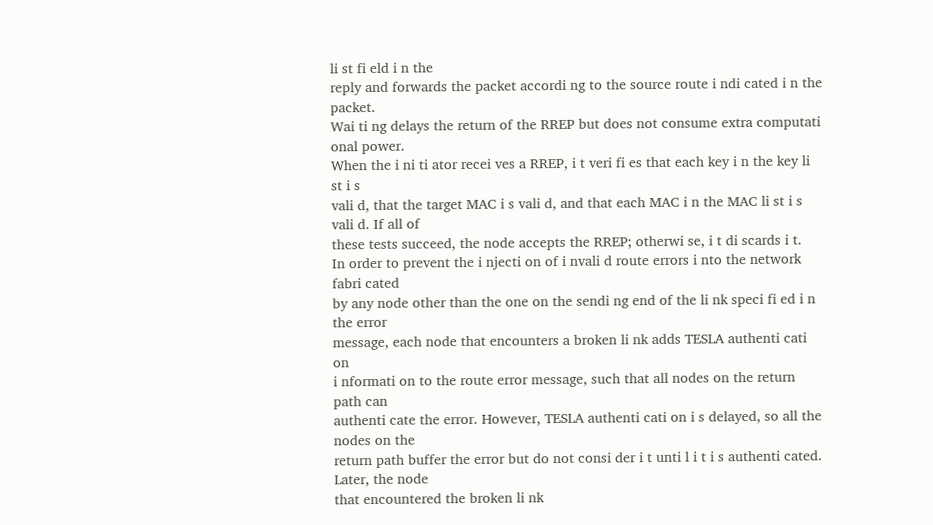li st fi eld i n the
reply and forwards the packet accordi ng to the source route i ndi cated i n the packet.
Wai ti ng delays the return of the RREP but does not consume extra computati onal power.
When the i ni ti ator recei ves a RREP, i t veri fi es that each key i n the key li st i s
vali d, that the target MAC i s vali d, and that each MAC i n the MAC li st i s vali d. If all of
these tests succeed, the node accepts the RREP; otherwi se, i t di scards i t.
In order to prevent the i njecti on of i nvali d route errors i nto the network fabri cated
by any node other than the one on the sendi ng end of the li nk speci fi ed i n the error
message, each node that encounters a broken li nk adds TESLA authenti cati on
i nformati on to the route error message, such that all nodes on the return path can
authenti cate the error. However, TESLA authenti cati on i s delayed, so all the nodes on the
return path buffer the error but do not consi der i t unti l i t i s authenti cated. Later, the node
that encountered the broken li nk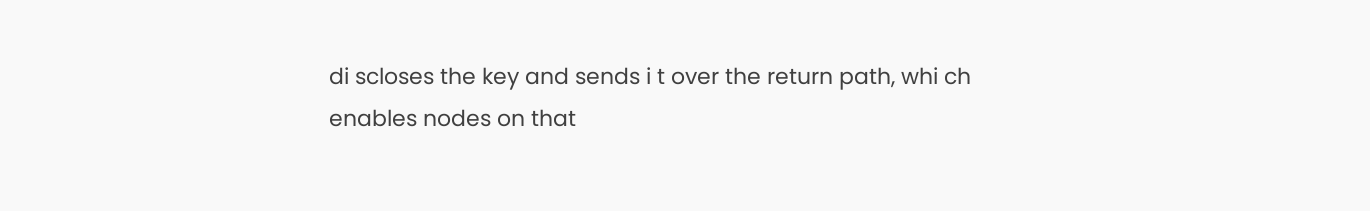di scloses the key and sends i t over the return path, whi ch
enables nodes on that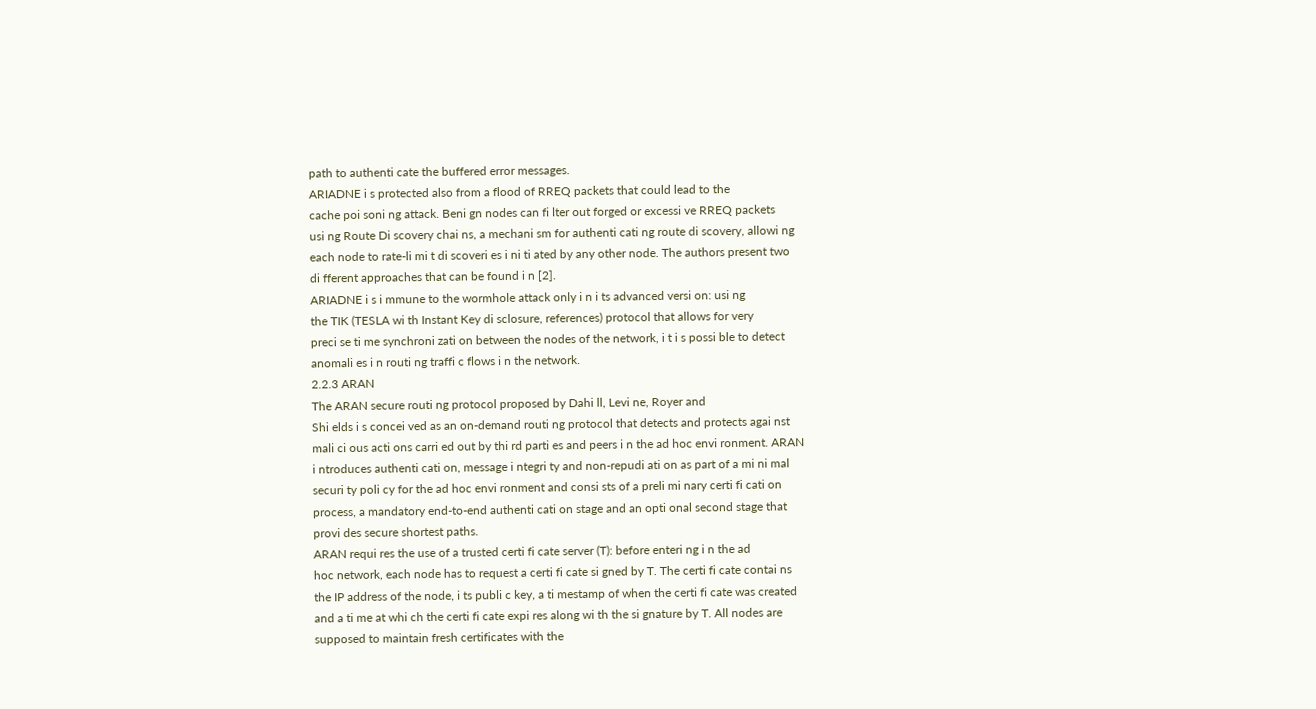path to authenti cate the buffered error messages.
ARIADNE i s protected also from a flood of RREQ packets that could lead to the
cache poi soni ng attack. Beni gn nodes can fi lter out forged or excessi ve RREQ packets
usi ng Route Di scovery chai ns, a mechani sm for authenti cati ng route di scovery, allowi ng
each node to rate-li mi t di scoveri es i ni ti ated by any other node. The authors present two
di fferent approaches that can be found i n [2].
ARIADNE i s i mmune to the wormhole attack only i n i ts advanced versi on: usi ng
the TIK (TESLA wi th Instant Key di sclosure, references) protocol that allows for very
preci se ti me synchroni zati on between the nodes of the network, i t i s possi ble to detect
anomali es i n routi ng traffi c flows i n the network.
2.2.3 ARAN
The ARAN secure routi ng protocol proposed by Dahi ll, Levi ne, Royer and
Shi elds i s concei ved as an on-demand routi ng protocol that detects and protects agai nst
mali ci ous acti ons carri ed out by thi rd parti es and peers i n the ad hoc envi ronment. ARAN
i ntroduces authenti cati on, message i ntegri ty and non-repudi ati on as part of a mi ni mal
securi ty poli cy for the ad hoc envi ronment and consi sts of a preli mi nary certi fi cati on
process, a mandatory end-to-end authenti cati on stage and an opti onal second stage that
provi des secure shortest paths.
ARAN requi res the use of a trusted certi fi cate server (T): before enteri ng i n the ad
hoc network, each node has to request a certi fi cate si gned by T. The certi fi cate contai ns
the IP address of the node, i ts publi c key, a ti mestamp of when the certi fi cate was created
and a ti me at whi ch the certi fi cate expi res along wi th the si gnature by T. All nodes are
supposed to maintain fresh certificates with the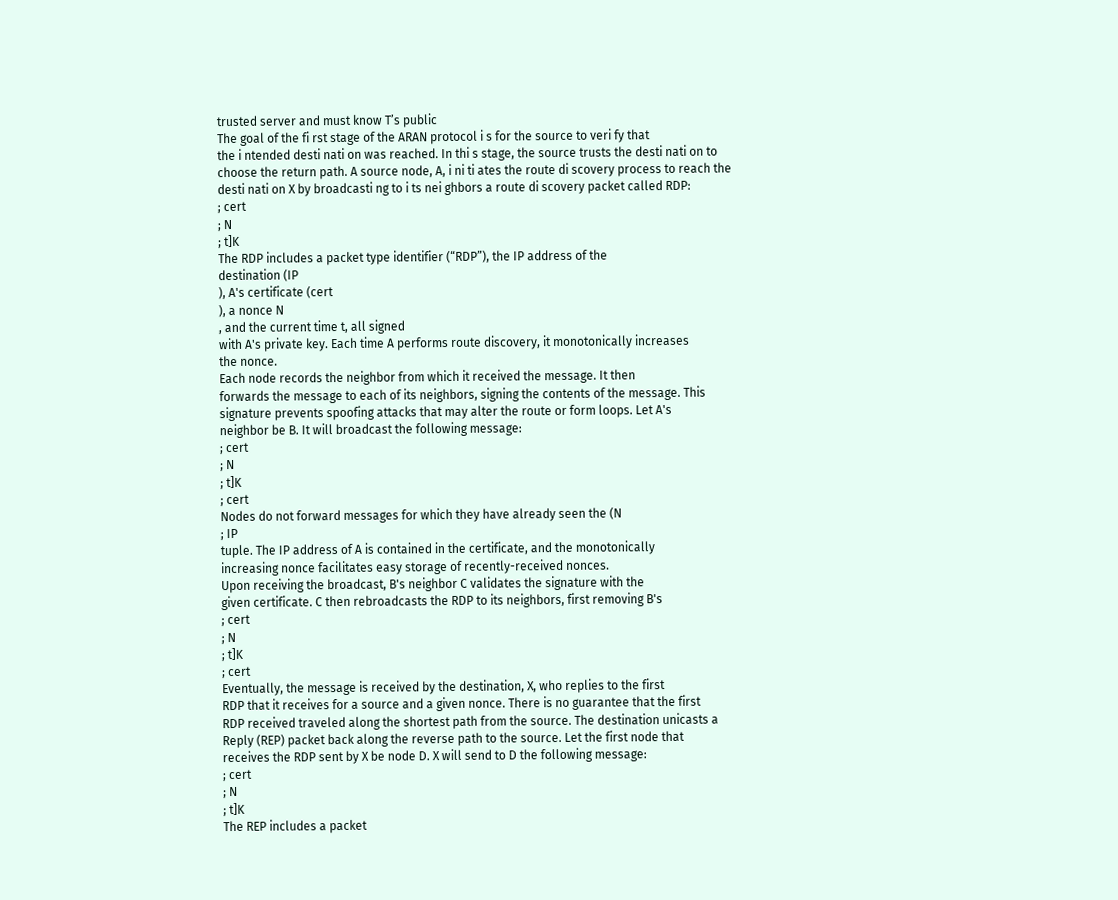trusted server and must know T’s public
The goal of the fi rst stage of the ARAN protocol i s for the source to veri fy that
the i ntended desti nati on was reached. In thi s stage, the source trusts the desti nati on to
choose the return path. A source node, A, i ni ti ates the route di scovery process to reach the
desti nati on X by broadcasti ng to i ts nei ghbors a route di scovery packet called RDP:
; cert
; N
; t]K
The RDP includes a packet type identifier (“RDP”), the IP address of the
destination (IP
), A's certificate (cert
), a nonce N
, and the current time t, all signed
with A's private key. Each time A performs route discovery, it monotonically increases
the nonce.
Each node records the neighbor from which it received the message. It then
forwards the message to each of its neighbors, signing the contents of the message. This
signature prevents spoofing attacks that may alter the route or form loops. Let A's
neighbor be B. It will broadcast the following message:
; cert
; N
; t]K
; cert
Nodes do not forward messages for which they have already seen the (N
; IP
tuple. The IP address of A is contained in the certificate, and the monotonically
increasing nonce facilitates easy storage of recently-received nonces.
Upon receiving the broadcast, B's neighbor C validates the signature with the
given certificate. C then rebroadcasts the RDP to its neighbors, first removing B's
; cert
; N
; t]K
; cert
Eventually, the message is received by the destination, X, who replies to the first
RDP that it receives for a source and a given nonce. There is no guarantee that the first
RDP received traveled along the shortest path from the source. The destination unicasts a
Reply (REP) packet back along the reverse path to the source. Let the first node that
receives the RDP sent by X be node D. X will send to D the following message:
; cert
; N
; t]K
The REP includes a packet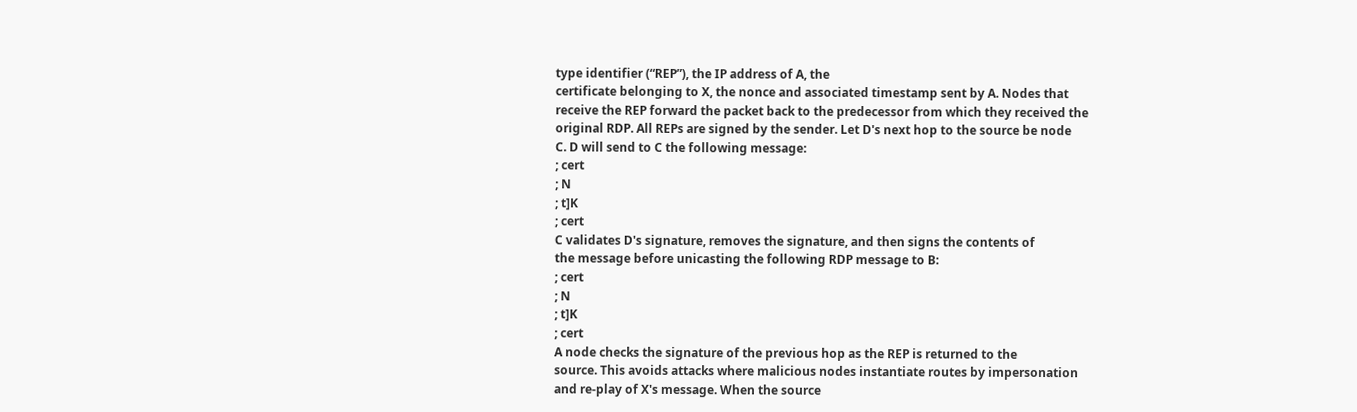type identifier (“REP”), the IP address of A, the
certificate belonging to X, the nonce and associated timestamp sent by A. Nodes that
receive the REP forward the packet back to the predecessor from which they received the
original RDP. All REPs are signed by the sender. Let D's next hop to the source be node
C. D will send to C the following message:
; cert
; N
; t]K
; cert
C validates D's signature, removes the signature, and then signs the contents of
the message before unicasting the following RDP message to B:
; cert
; N
; t]K
; cert
A node checks the signature of the previous hop as the REP is returned to the
source. This avoids attacks where malicious nodes instantiate routes by impersonation
and re-play of X's message. When the source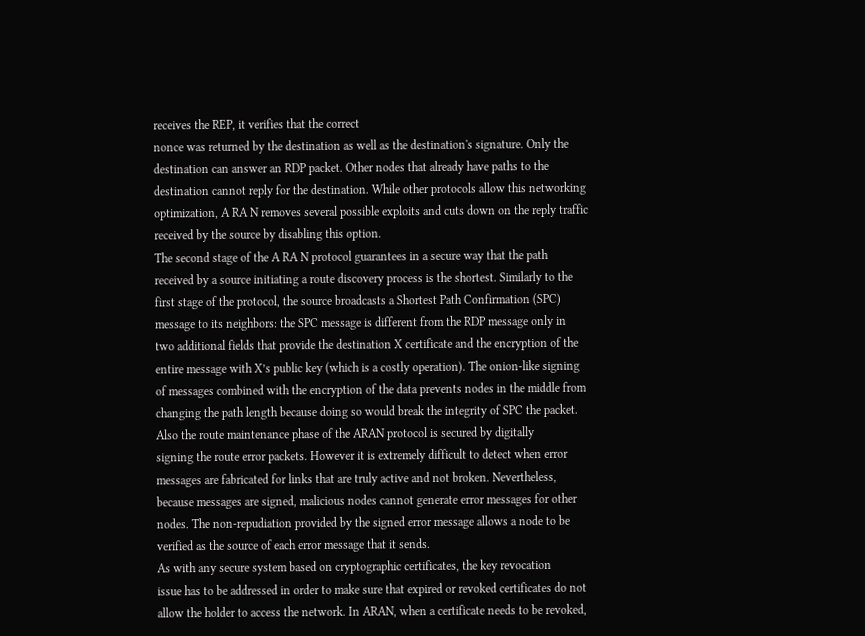receives the REP, it verifies that the correct
nonce was returned by the destination as well as the destination's signature. Only the
destination can answer an RDP packet. Other nodes that already have paths to the
destination cannot reply for the destination. While other protocols allow this networking
optimization, A RA N removes several possible exploits and cuts down on the reply traffic
received by the source by disabling this option.
The second stage of the A RA N protocol guarantees in a secure way that the path
received by a source initiating a route discovery process is the shortest. Similarly to the
first stage of the protocol, the source broadcasts a Shortest Path Confirmation (SPC)
message to its neighbors: the SPC message is different from the RDP message only in
two additional fields that provide the destination X certificate and the encryption of the
entire message with X’s public key (which is a costly operation). The onion-like signing
of messages combined with the encryption of the data prevents nodes in the middle from
changing the path length because doing so would break the integrity of SPC the packet.
Also the route maintenance phase of the ARAN protocol is secured by digitally
signing the route error packets. However it is extremely difficult to detect when error
messages are fabricated for links that are truly active and not broken. Nevertheless,
because messages are signed, malicious nodes cannot generate error messages for other
nodes. The non-repudiation provided by the signed error message allows a node to be
verified as the source of each error message that it sends.
As with any secure system based on cryptographic certificates, the key revocation
issue has to be addressed in order to make sure that expired or revoked certificates do not
allow the holder to access the network. In ARAN, when a certificate needs to be revoked,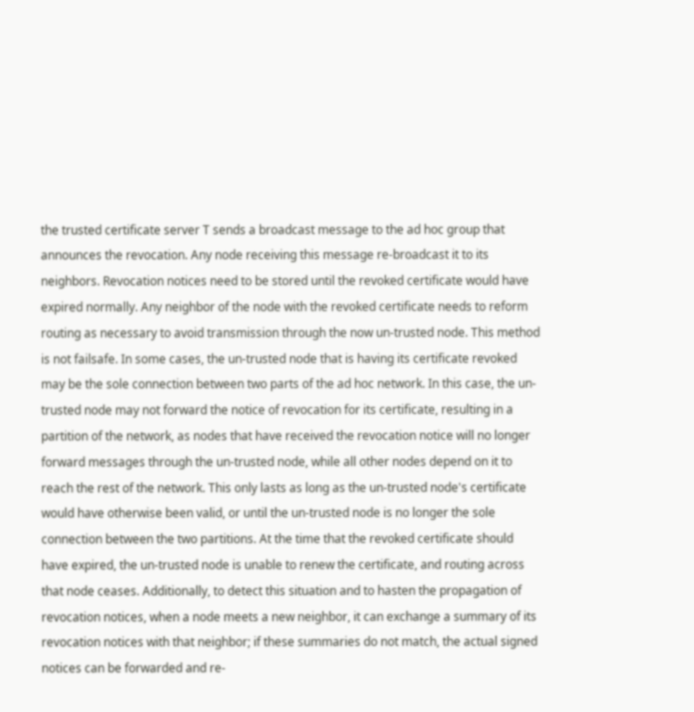the trusted certificate server T sends a broadcast message to the ad hoc group that
announces the revocation. Any node receiving this message re-broadcast it to its
neighbors. Revocation notices need to be stored until the revoked certificate would have
expired normally. Any neighbor of the node with the revoked certificate needs to reform
routing as necessary to avoid transmission through the now un-trusted node. This method
is not failsafe. In some cases, the un-trusted node that is having its certificate revoked
may be the sole connection between two parts of the ad hoc network. In this case, the un-
trusted node may not forward the notice of revocation for its certificate, resulting in a
partition of the network, as nodes that have received the revocation notice will no longer
forward messages through the un-trusted node, while all other nodes depend on it to
reach the rest of the network. This only lasts as long as the un-trusted node's certificate
would have otherwise been valid, or until the un-trusted node is no longer the sole
connection between the two partitions. At the time that the revoked certificate should
have expired, the un-trusted node is unable to renew the certificate, and routing across
that node ceases. Additionally, to detect this situation and to hasten the propagation of
revocation notices, when a node meets a new neighbor, it can exchange a summary of its
revocation notices with that neighbor; if these summaries do not match, the actual signed
notices can be forwarded and re-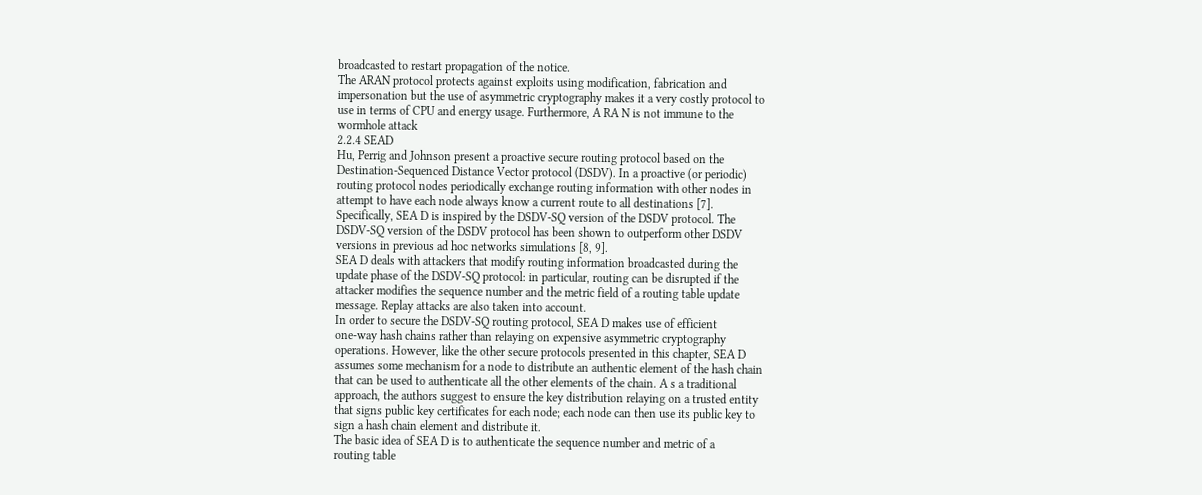broadcasted to restart propagation of the notice.
The ARAN protocol protects against exploits using modification, fabrication and
impersonation but the use of asymmetric cryptography makes it a very costly protocol to
use in terms of CPU and energy usage. Furthermore, A RA N is not immune to the
wormhole attack
2.2.4 SEAD
Hu, Perrig and Johnson present a proactive secure routing protocol based on the
Destination-Sequenced Distance Vector protocol (DSDV). In a proactive (or periodic)
routing protocol nodes periodically exchange routing information with other nodes in
attempt to have each node always know a current route to all destinations [7].
Specifically, SEA D is inspired by the DSDV-SQ version of the DSDV protocol. The
DSDV-SQ version of the DSDV protocol has been shown to outperform other DSDV
versions in previous ad hoc networks simulations [8, 9].
SEA D deals with attackers that modify routing information broadcasted during the
update phase of the DSDV-SQ protocol: in particular, routing can be disrupted if the
attacker modifies the sequence number and the metric field of a routing table update
message. Replay attacks are also taken into account.
In order to secure the DSDV-SQ routing protocol, SEA D makes use of efficient
one-way hash chains rather than relaying on expensive asymmetric cryptography
operations. However, like the other secure protocols presented in this chapter, SEA D
assumes some mechanism for a node to distribute an authentic element of the hash chain
that can be used to authenticate all the other elements of the chain. A s a traditional
approach, the authors suggest to ensure the key distribution relaying on a trusted entity
that signs public key certificates for each node; each node can then use its public key to
sign a hash chain element and distribute it.
The basic idea of SEA D is to authenticate the sequence number and metric of a
routing table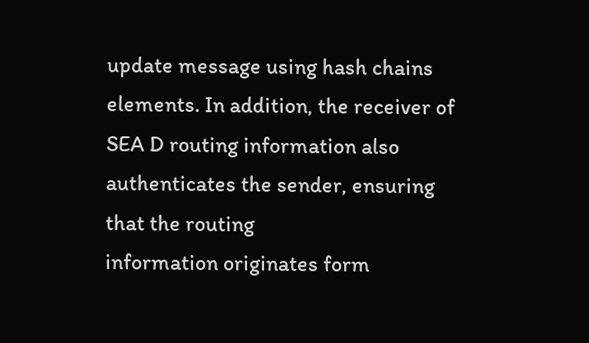update message using hash chains elements. In addition, the receiver of
SEA D routing information also authenticates the sender, ensuring that the routing
information originates form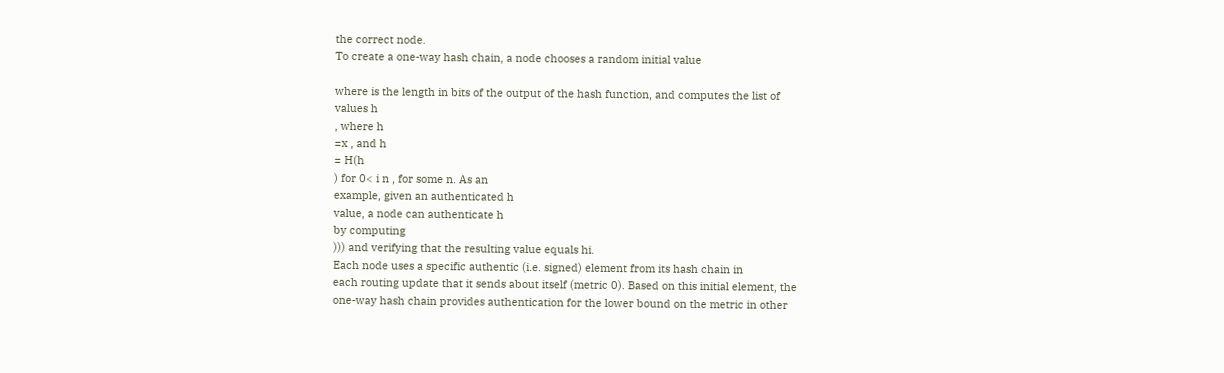the correct node.
To create a one-way hash chain, a node chooses a random initial value

where is the length in bits of the output of the hash function, and computes the list of
values h
, where h
=x , and h
= H(h
) for 0< i n , for some n. As an
example, given an authenticated h
value, a node can authenticate h
by computing
))) and verifying that the resulting value equals hi.
Each node uses a specific authentic (i.e. signed) element from its hash chain in
each routing update that it sends about itself (metric 0). Based on this initial element, the
one-way hash chain provides authentication for the lower bound on the metric in other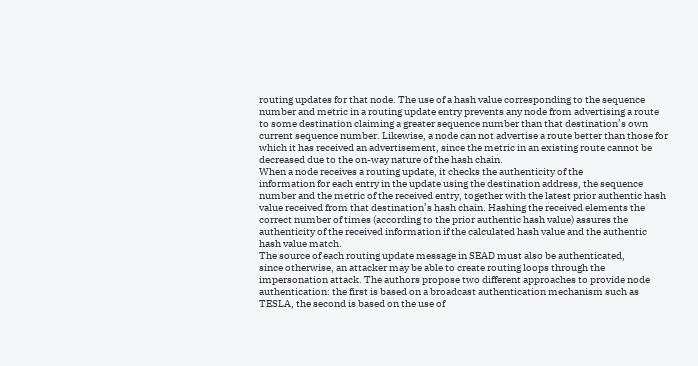routing updates for that node. The use of a hash value corresponding to the sequence
number and metric in a routing update entry prevents any node from advertising a route
to some destination claiming a greater sequence number than that destination’s own
current sequence number. Likewise, a node can not advertise a route better than those for
which it has received an advertisement, since the metric in an existing route cannot be
decreased due to the on-way nature of the hash chain.
When a node receives a routing update, it checks the authenticity of the
information for each entry in the update using the destination address, the sequence
number and the metric of the received entry, together with the latest prior authentic hash
value received from that destination’s hash chain. Hashing the received elements the
correct number of times (according to the prior authentic hash value) assures the
authenticity of the received information if the calculated hash value and the authentic
hash value match.
The source of each routing update message in SEAD must also be authenticated,
since otherwise, an attacker may be able to create routing loops through the
impersonation attack. The authors propose two different approaches to provide node
authentication: the first is based on a broadcast authentication mechanism such as
TESLA, the second is based on the use of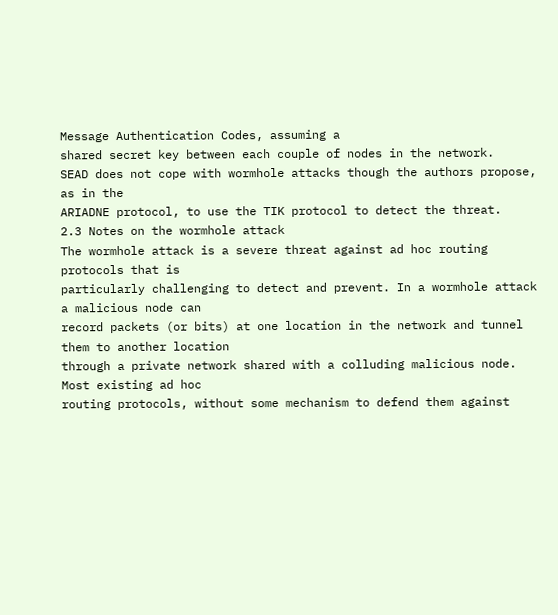Message Authentication Codes, assuming a
shared secret key between each couple of nodes in the network.
SEAD does not cope with wormhole attacks though the authors propose, as in the
ARIADNE protocol, to use the TIK protocol to detect the threat.
2.3 Notes on the wormhole attack
The wormhole attack is a severe threat against ad hoc routing protocols that is
particularly challenging to detect and prevent. In a wormhole attack a malicious node can
record packets (or bits) at one location in the network and tunnel them to another location
through a private network shared with a colluding malicious node. Most existing ad hoc
routing protocols, without some mechanism to defend them against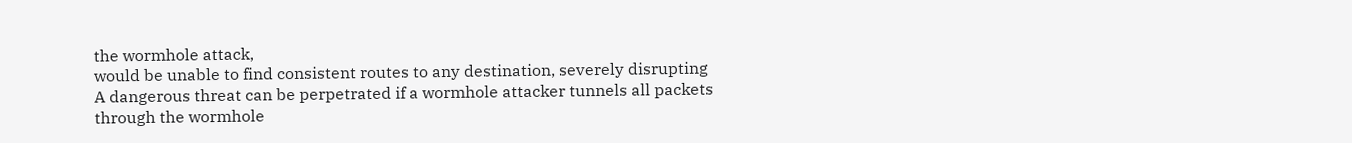the wormhole attack,
would be unable to find consistent routes to any destination, severely disrupting
A dangerous threat can be perpetrated if a wormhole attacker tunnels all packets
through the wormhole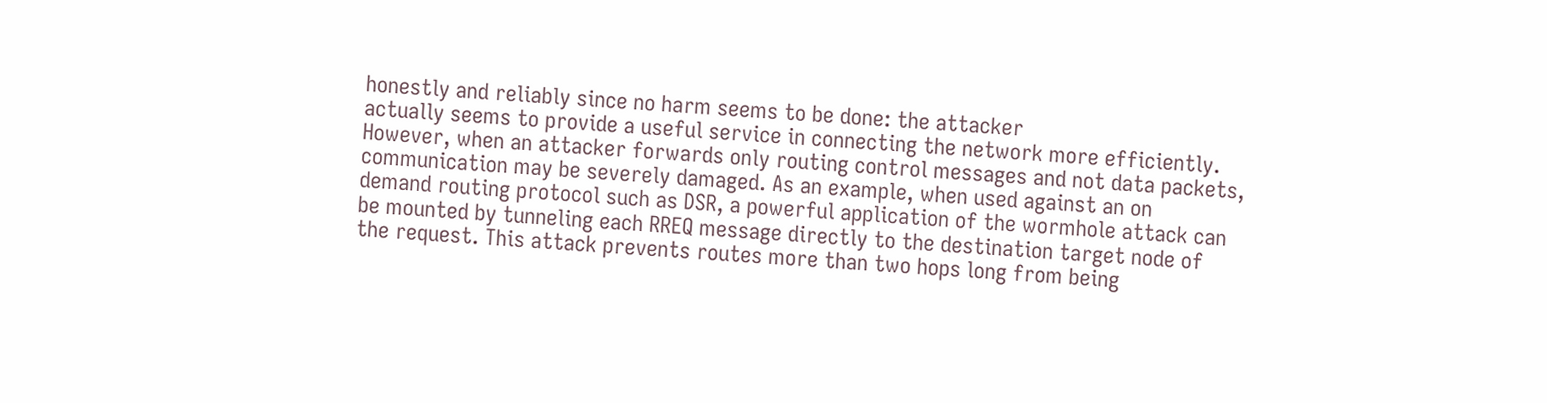honestly and reliably since no harm seems to be done: the attacker
actually seems to provide a useful service in connecting the network more efficiently.
However, when an attacker forwards only routing control messages and not data packets,
communication may be severely damaged. As an example, when used against an on
demand routing protocol such as DSR, a powerful application of the wormhole attack can
be mounted by tunneling each RREQ message directly to the destination target node of
the request. This attack prevents routes more than two hops long from being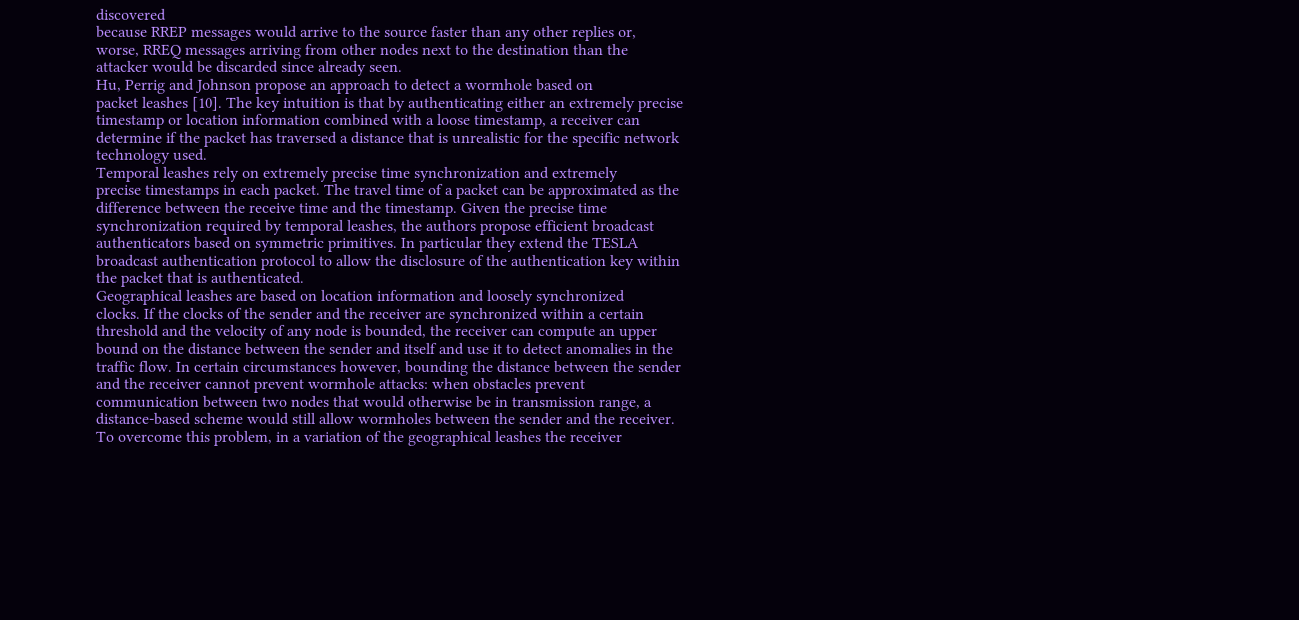discovered
because RREP messages would arrive to the source faster than any other replies or,
worse, RREQ messages arriving from other nodes next to the destination than the
attacker would be discarded since already seen.
Hu, Perrig and Johnson propose an approach to detect a wormhole based on
packet leashes [10]. The key intuition is that by authenticating either an extremely precise
timestamp or location information combined with a loose timestamp, a receiver can
determine if the packet has traversed a distance that is unrealistic for the specific network
technology used.
Temporal leashes rely on extremely precise time synchronization and extremely
precise timestamps in each packet. The travel time of a packet can be approximated as the
difference between the receive time and the timestamp. Given the precise time
synchronization required by temporal leashes, the authors propose efficient broadcast
authenticators based on symmetric primitives. In particular they extend the TESLA
broadcast authentication protocol to allow the disclosure of the authentication key within
the packet that is authenticated.
Geographical leashes are based on location information and loosely synchronized
clocks. If the clocks of the sender and the receiver are synchronized within a certain
threshold and the velocity of any node is bounded, the receiver can compute an upper
bound on the distance between the sender and itself and use it to detect anomalies in the
traffic flow. In certain circumstances however, bounding the distance between the sender
and the receiver cannot prevent wormhole attacks: when obstacles prevent
communication between two nodes that would otherwise be in transmission range, a
distance-based scheme would still allow wormholes between the sender and the receiver.
To overcome this problem, in a variation of the geographical leashes the receiver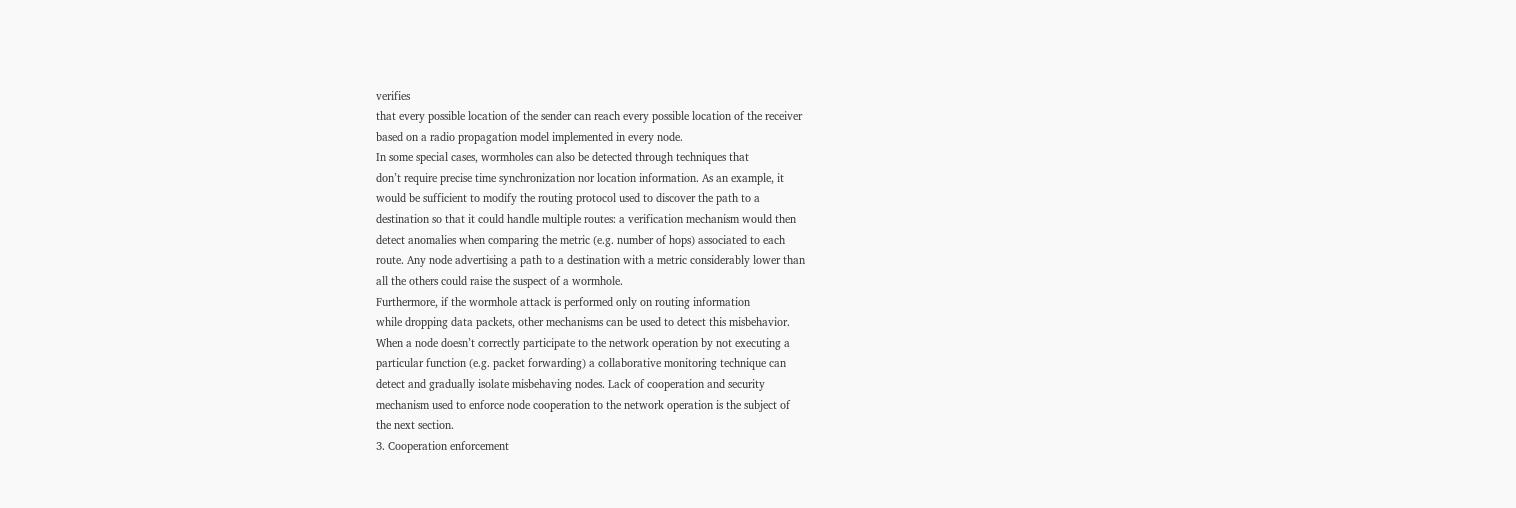verifies
that every possible location of the sender can reach every possible location of the receiver
based on a radio propagation model implemented in every node.
In some special cases, wormholes can also be detected through techniques that
don’t require precise time synchronization nor location information. As an example, it
would be sufficient to modify the routing protocol used to discover the path to a
destination so that it could handle multiple routes: a verification mechanism would then
detect anomalies when comparing the metric (e.g. number of hops) associated to each
route. Any node advertising a path to a destination with a metric considerably lower than
all the others could raise the suspect of a wormhole.
Furthermore, if the wormhole attack is performed only on routing information
while dropping data packets, other mechanisms can be used to detect this misbehavior.
When a node doesn’t correctly participate to the network operation by not executing a
particular function (e.g. packet forwarding) a collaborative monitoring technique can
detect and gradually isolate misbehaving nodes. Lack of cooperation and security
mechanism used to enforce node cooperation to the network operation is the subject of
the next section.
3. Cooperation enforcement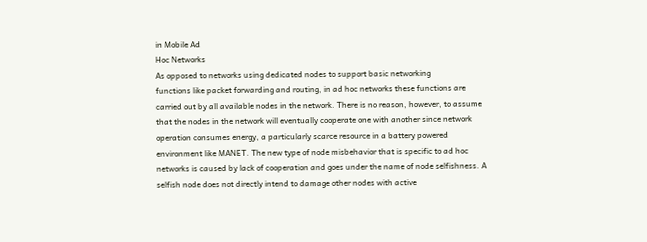in Mobile Ad
Hoc Networks
As opposed to networks using dedicated nodes to support basic networking
functions like packet forwarding and routing, in ad hoc networks these functions are
carried out by all available nodes in the network. There is no reason, however, to assume
that the nodes in the network will eventually cooperate one with another since network
operation consumes energy, a particularly scarce resource in a battery powered
environment like MANET. The new type of node misbehavior that is specific to ad hoc
networks is caused by lack of cooperation and goes under the name of node selfishness. A
selfish node does not directly intend to damage other nodes with active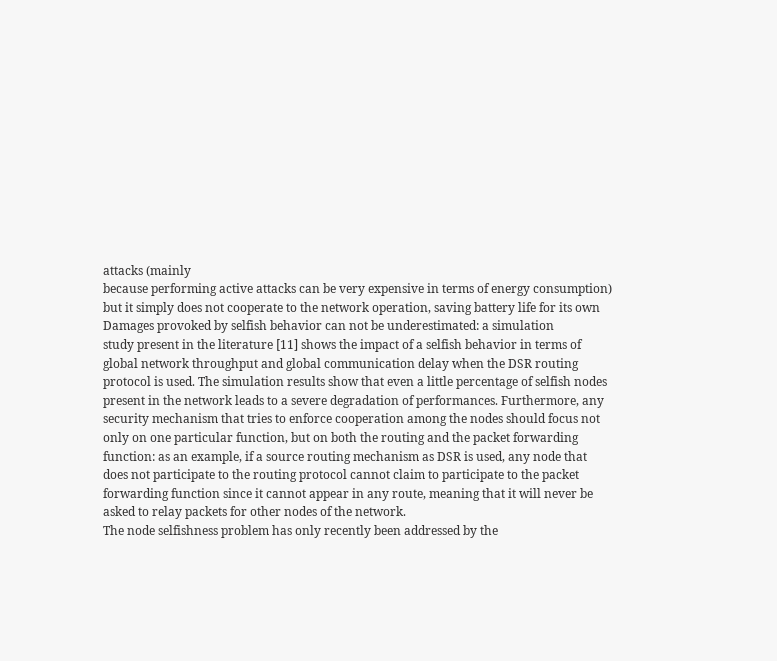attacks (mainly
because performing active attacks can be very expensive in terms of energy consumption)
but it simply does not cooperate to the network operation, saving battery life for its own
Damages provoked by selfish behavior can not be underestimated: a simulation
study present in the literature [11] shows the impact of a selfish behavior in terms of
global network throughput and global communication delay when the DSR routing
protocol is used. The simulation results show that even a little percentage of selfish nodes
present in the network leads to a severe degradation of performances. Furthermore, any
security mechanism that tries to enforce cooperation among the nodes should focus not
only on one particular function, but on both the routing and the packet forwarding
function: as an example, if a source routing mechanism as DSR is used, any node that
does not participate to the routing protocol cannot claim to participate to the packet
forwarding function since it cannot appear in any route, meaning that it will never be
asked to relay packets for other nodes of the network.
The node selfishness problem has only recently been addressed by the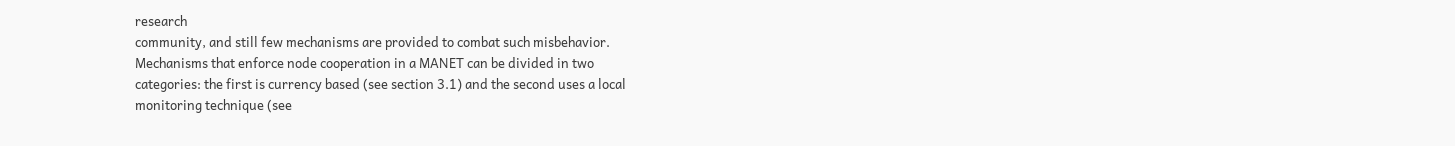research
community, and still few mechanisms are provided to combat such misbehavior.
Mechanisms that enforce node cooperation in a MANET can be divided in two
categories: the first is currency based (see section 3.1) and the second uses a local
monitoring technique (see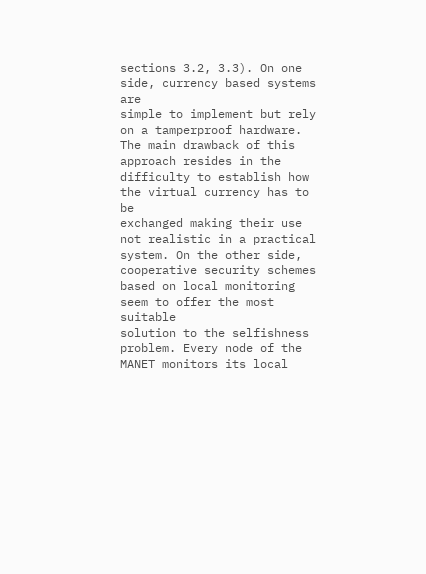sections 3.2, 3.3). On one side, currency based systems are
simple to implement but rely on a tamperproof hardware. The main drawback of this
approach resides in the difficulty to establish how the virtual currency has to be
exchanged making their use not realistic in a practical system. On the other side,
cooperative security schemes based on local monitoring seem to offer the most suitable
solution to the selfishness problem. Every node of the MANET monitors its local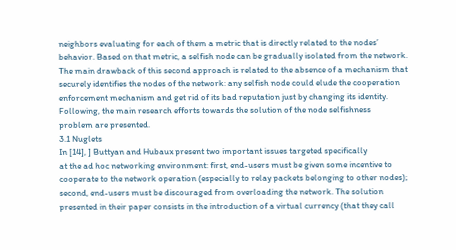neighbors evaluating for each of them a metric that is directly related to the nodes’
behavior. Based on that metric, a selfish node can be gradually isolated from the network.
The main drawback of this second approach is related to the absence of a mechanism that
securely identifies the nodes of the network: any selfish node could elude the cooperation
enforcement mechanism and get rid of its bad reputation just by changing its identity.
Following, the main research efforts towards the solution of the node selfishness
problem are presented.
3.1 Nuglets
In [14], ] Buttyan and Hubaux present two important issues targeted specifically
at the ad hoc networking environment: first, end-users must be given some incentive to
cooperate to the network operation (especially to relay packets belonging to other nodes);
second, end-users must be discouraged from overloading the network. The solution
presented in their paper consists in the introduction of a virtual currency (that they call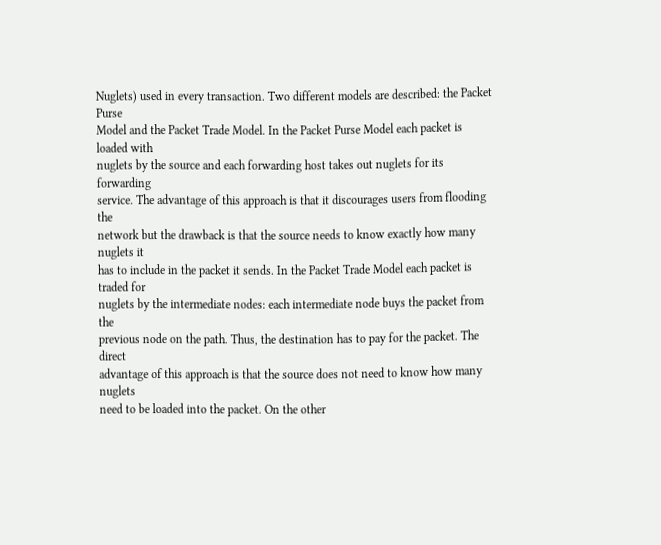Nuglets) used in every transaction. Two different models are described: the Packet Purse
Model and the Packet Trade Model. In the Packet Purse Model each packet is loaded with
nuglets by the source and each forwarding host takes out nuglets for its forwarding
service. The advantage of this approach is that it discourages users from flooding the
network but the drawback is that the source needs to know exactly how many nuglets it
has to include in the packet it sends. In the Packet Trade Model each packet is traded for
nuglets by the intermediate nodes: each intermediate node buys the packet from the
previous node on the path. Thus, the destination has to pay for the packet. The direct
advantage of this approach is that the source does not need to know how many nuglets
need to be loaded into the packet. On the other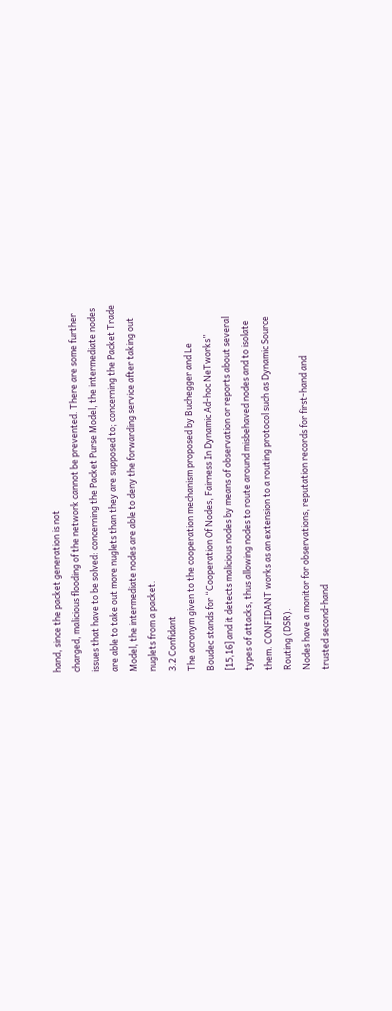hand, since the packet generation is not
charged, malicious flooding of the network cannot be prevented. There are some further
issues that have to be solved: concerning the Packet Purse Model, the intermediate nodes
are able to take out more nuglets than they are supposed to; concerning the Packet Trade
Model, the intermediate nodes are able to deny the forwarding service after taking out
nuglets from a packet.
3.2 Confidant
The acronym given to the cooperation mechanism proposed by Buchegger and Le
Boudec stands for “Cooperation Of Nodes, Fairness In Dynamic Ad-hoc NeTworks”
[15,16] and it detects malicious nodes by means of observation or reports about several
types of attacks, thus allowing nodes to route around misbehaved nodes and to isolate
them. CONFIDANT works as an extension to a routing protocol such as Dynamic Source
Routing (DSR).
Nodes have a monitor for observations, reputation records for first-hand and
trusted second-hand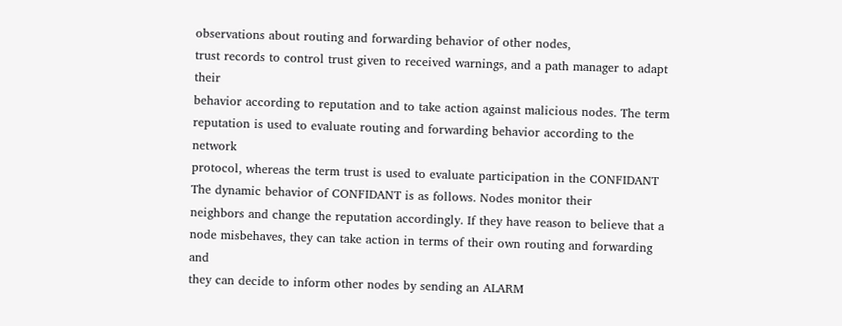observations about routing and forwarding behavior of other nodes,
trust records to control trust given to received warnings, and a path manager to adapt their
behavior according to reputation and to take action against malicious nodes. The term
reputation is used to evaluate routing and forwarding behavior according to the network
protocol, whereas the term trust is used to evaluate participation in the CONFIDANT
The dynamic behavior of CONFIDANT is as follows. Nodes monitor their
neighbors and change the reputation accordingly. If they have reason to believe that a
node misbehaves, they can take action in terms of their own routing and forwarding and
they can decide to inform other nodes by sending an ALARM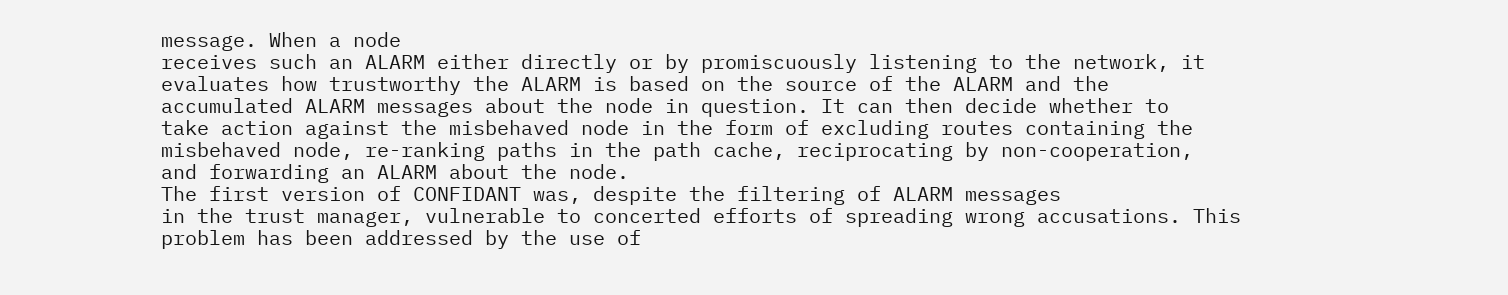message. When a node
receives such an ALARM either directly or by promiscuously listening to the network, it
evaluates how trustworthy the ALARM is based on the source of the ALARM and the
accumulated ALARM messages about the node in question. It can then decide whether to
take action against the misbehaved node in the form of excluding routes containing the
misbehaved node, re-ranking paths in the path cache, reciprocating by non-cooperation,
and forwarding an ALARM about the node.
The first version of CONFIDANT was, despite the filtering of ALARM messages
in the trust manager, vulnerable to concerted efforts of spreading wrong accusations. This
problem has been addressed by the use of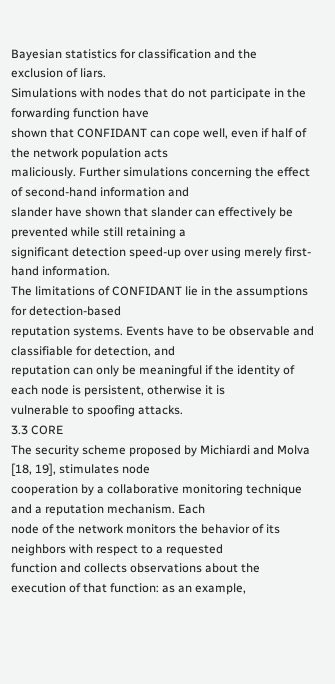Bayesian statistics for classification and the
exclusion of liars.
Simulations with nodes that do not participate in the forwarding function have
shown that CONFIDANT can cope well, even if half of the network population acts
maliciously. Further simulations concerning the effect of second-hand information and
slander have shown that slander can effectively be prevented while still retaining a
significant detection speed-up over using merely first-hand information.
The limitations of CONFIDANT lie in the assumptions for detection-based
reputation systems. Events have to be observable and classifiable for detection, and
reputation can only be meaningful if the identity of each node is persistent, otherwise it is
vulnerable to spoofing attacks.
3.3 CORE
The security scheme proposed by Michiardi and Molva [18, 19], stimulates node
cooperation by a collaborative monitoring technique and a reputation mechanism. Each
node of the network monitors the behavior of its neighbors with respect to a requested
function and collects observations about the execution of that function: as an example,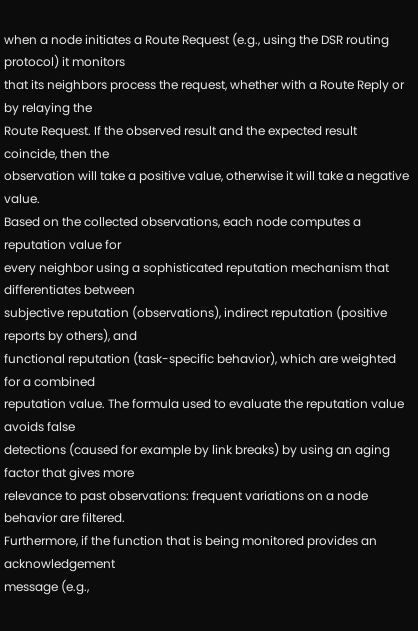when a node initiates a Route Request (e.g., using the DSR routing protocol) it monitors
that its neighbors process the request, whether with a Route Reply or by relaying the
Route Request. If the observed result and the expected result coincide, then the
observation will take a positive value, otherwise it will take a negative value.
Based on the collected observations, each node computes a reputation value for
every neighbor using a sophisticated reputation mechanism that differentiates between
subjective reputation (observations), indirect reputation (positive reports by others), and
functional reputation (task-specific behavior), which are weighted for a combined
reputation value. The formula used to evaluate the reputation value avoids false
detections (caused for example by link breaks) by using an aging factor that gives more
relevance to past observations: frequent variations on a node behavior are filtered.
Furthermore, if the function that is being monitored provides an acknowledgement
message (e.g.,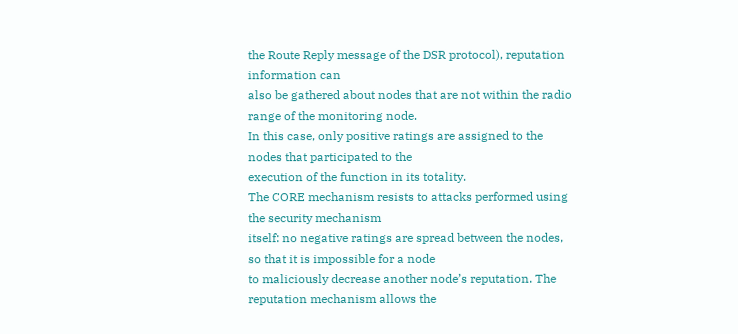the Route Reply message of the DSR protocol), reputation information can
also be gathered about nodes that are not within the radio range of the monitoring node.
In this case, only positive ratings are assigned to the nodes that participated to the
execution of the function in its totality.
The CORE mechanism resists to attacks performed using the security mechanism
itself: no negative ratings are spread between the nodes, so that it is impossible for a node
to maliciously decrease another node’s reputation. The reputation mechanism allows the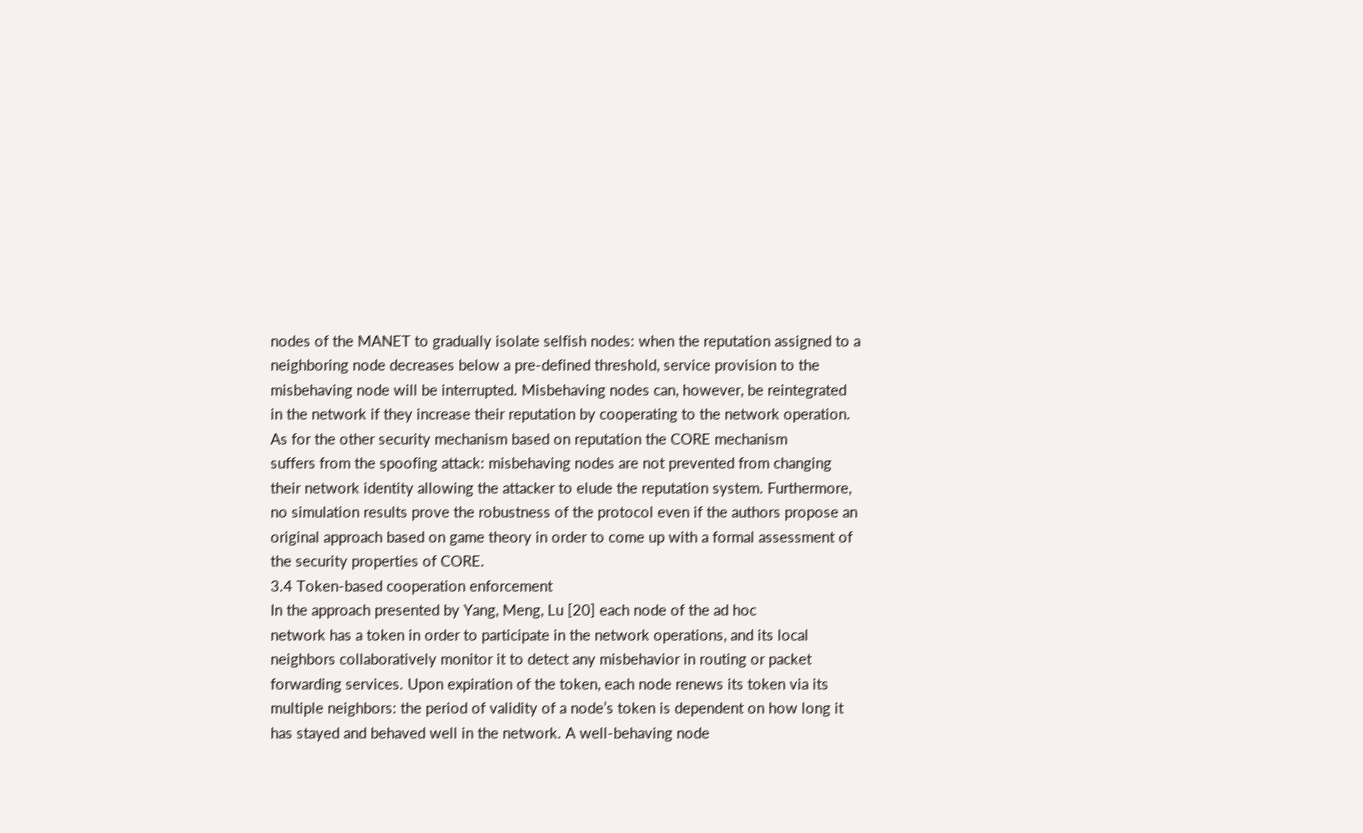nodes of the MANET to gradually isolate selfish nodes: when the reputation assigned to a
neighboring node decreases below a pre-defined threshold, service provision to the
misbehaving node will be interrupted. Misbehaving nodes can, however, be reintegrated
in the network if they increase their reputation by cooperating to the network operation.
As for the other security mechanism based on reputation the CORE mechanism
suffers from the spoofing attack: misbehaving nodes are not prevented from changing
their network identity allowing the attacker to elude the reputation system. Furthermore,
no simulation results prove the robustness of the protocol even if the authors propose an
original approach based on game theory in order to come up with a formal assessment of
the security properties of CORE.
3.4 Token-based cooperation enforcement
In the approach presented by Yang, Meng, Lu [20] each node of the ad hoc
network has a token in order to participate in the network operations, and its local
neighbors collaboratively monitor it to detect any misbehavior in routing or packet
forwarding services. Upon expiration of the token, each node renews its token via its
multiple neighbors: the period of validity of a node’s token is dependent on how long it
has stayed and behaved well in the network. A well-behaving node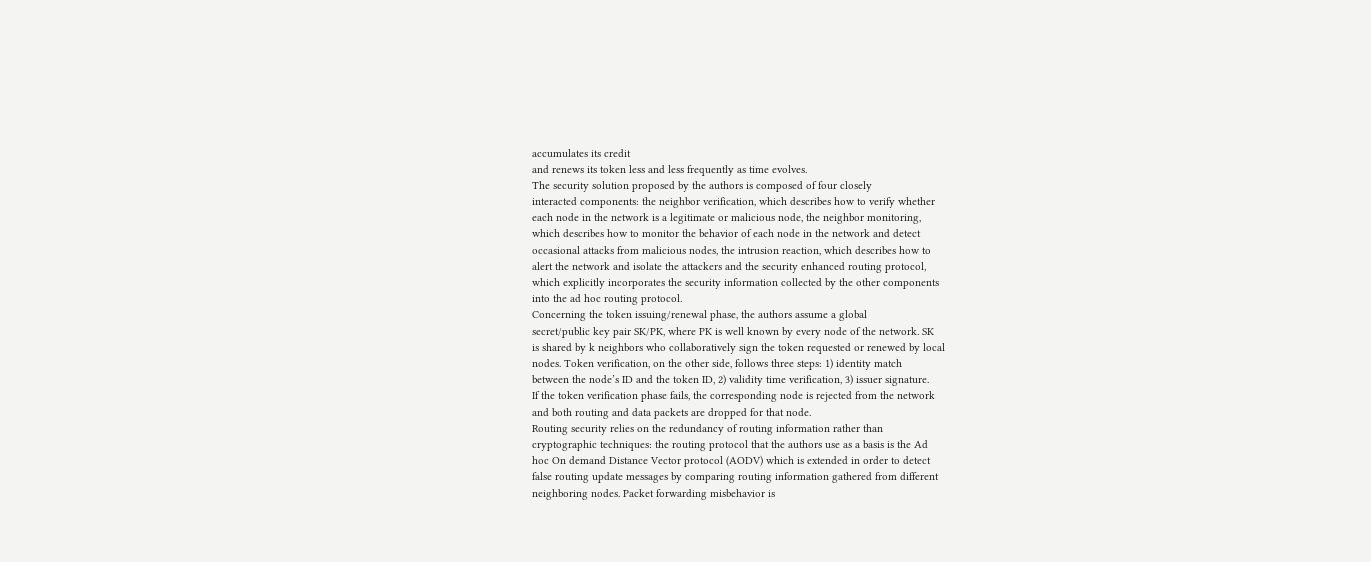accumulates its credit
and renews its token less and less frequently as time evolves.
The security solution proposed by the authors is composed of four closely
interacted components: the neighbor verification, which describes how to verify whether
each node in the network is a legitimate or malicious node, the neighbor monitoring,
which describes how to monitor the behavior of each node in the network and detect
occasional attacks from malicious nodes, the intrusion reaction, which describes how to
alert the network and isolate the attackers and the security enhanced routing protocol,
which explicitly incorporates the security information collected by the other components
into the ad hoc routing protocol.
Concerning the token issuing/renewal phase, the authors assume a global
secret/public key pair SK/PK, where PK is well known by every node of the network. SK
is shared by k neighbors who collaboratively sign the token requested or renewed by local
nodes. Token verification, on the other side, follows three steps: 1) identity match
between the node’s ID and the token ID, 2) validity time verification, 3) issuer signature.
If the token verification phase fails, the corresponding node is rejected from the network
and both routing and data packets are dropped for that node.
Routing security relies on the redundancy of routing information rather than
cryptographic techniques: the routing protocol that the authors use as a basis is the Ad
hoc On demand Distance Vector protocol (AODV) which is extended in order to detect
false routing update messages by comparing routing information gathered from different
neighboring nodes. Packet forwarding misbehavior is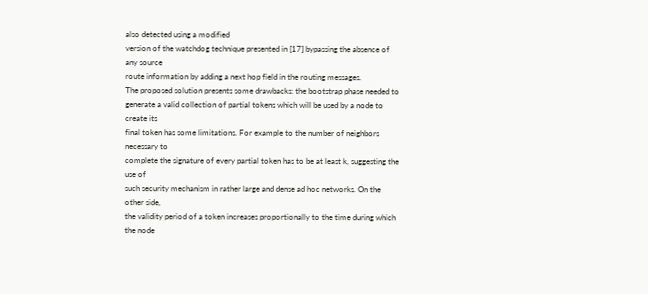also detected using a modified
version of the watchdog technique presented in [17] bypassing the absence of any source
route information by adding a next hop field in the routing messages.
The proposed solution presents some drawbacks: the bootstrap phase needed to
generate a valid collection of partial tokens which will be used by a node to create its
final token has some limitations. For example to the number of neighbors necessary to
complete the signature of every partial token has to be at least k, suggesting the use of
such security mechanism in rather large and dense ad hoc networks. On the other side,
the validity period of a token increases proportionally to the time during which the node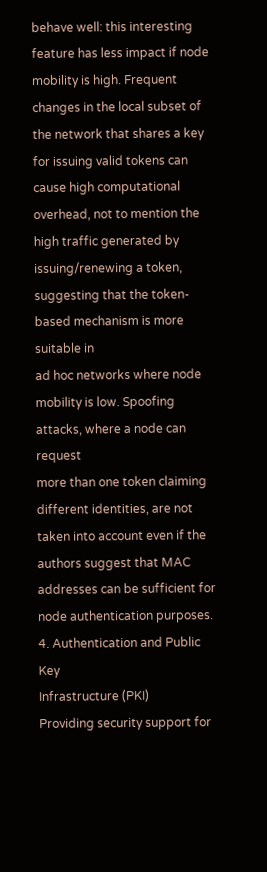behave well: this interesting feature has less impact if node mobility is high. Frequent
changes in the local subset of the network that shares a key for issuing valid tokens can
cause high computational overhead, not to mention the high traffic generated by
issuing/renewing a token, suggesting that the token-based mechanism is more suitable in
ad hoc networks where node mobility is low. Spoofing attacks, where a node can request
more than one token claiming different identities, are not taken into account even if the
authors suggest that MAC addresses can be sufficient for node authentication purposes.
4. Authentication and Public Key
Infrastructure (PKI)
Providing security support for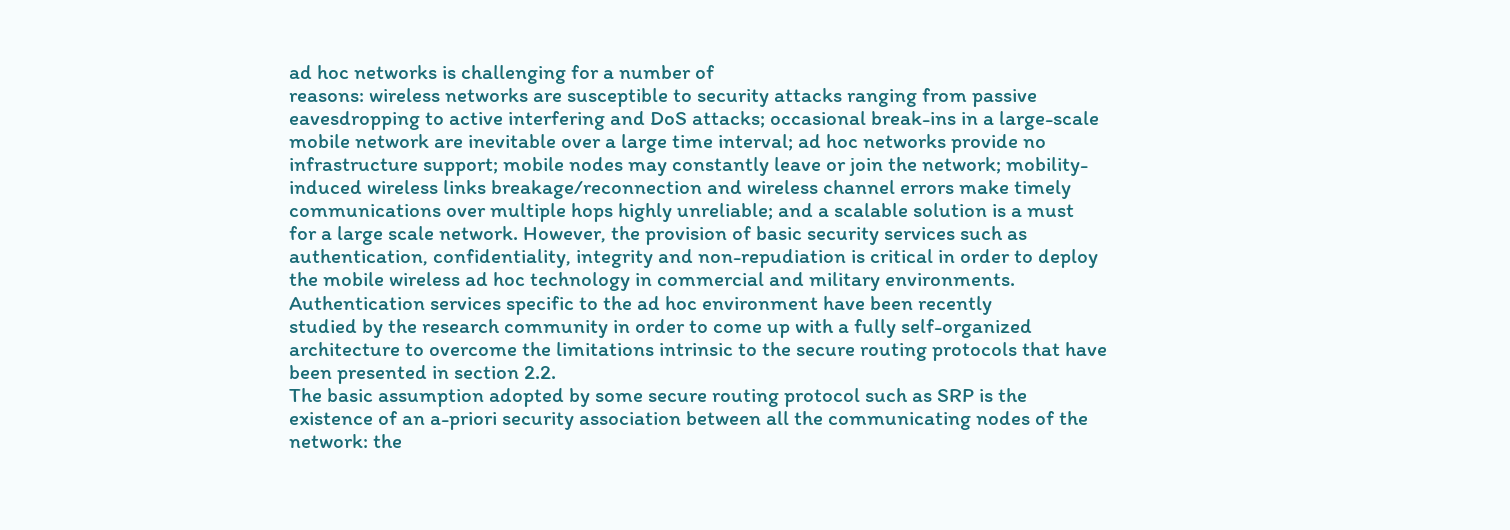ad hoc networks is challenging for a number of
reasons: wireless networks are susceptible to security attacks ranging from passive
eavesdropping to active interfering and DoS attacks; occasional break-ins in a large-scale
mobile network are inevitable over a large time interval; ad hoc networks provide no
infrastructure support; mobile nodes may constantly leave or join the network; mobility-
induced wireless links breakage/reconnection and wireless channel errors make timely
communications over multiple hops highly unreliable; and a scalable solution is a must
for a large scale network. However, the provision of basic security services such as
authentication, confidentiality, integrity and non-repudiation is critical in order to deploy
the mobile wireless ad hoc technology in commercial and military environments.
Authentication services specific to the ad hoc environment have been recently
studied by the research community in order to come up with a fully self-organized
architecture to overcome the limitations intrinsic to the secure routing protocols that have
been presented in section 2.2.
The basic assumption adopted by some secure routing protocol such as SRP is the
existence of an a-priori security association between all the communicating nodes of the
network: the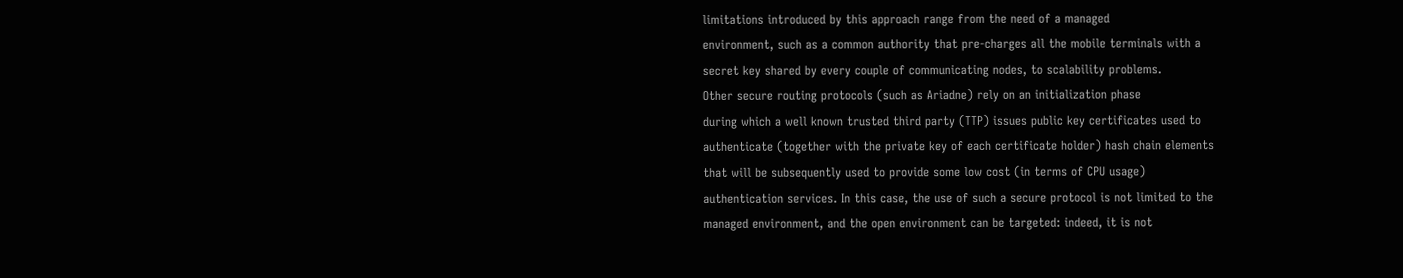limitations introduced by this approach range from the need of a managed
environment, such as a common authority that pre-charges all the mobile terminals with a
secret key shared by every couple of communicating nodes, to scalability problems.
Other secure routing protocols (such as Ariadne) rely on an initialization phase
during which a well known trusted third party (TTP) issues public key certificates used to
authenticate (together with the private key of each certificate holder) hash chain elements
that will be subsequently used to provide some low cost (in terms of CPU usage)
authentication services. In this case, the use of such a secure protocol is not limited to the
managed environment, and the open environment can be targeted: indeed, it is not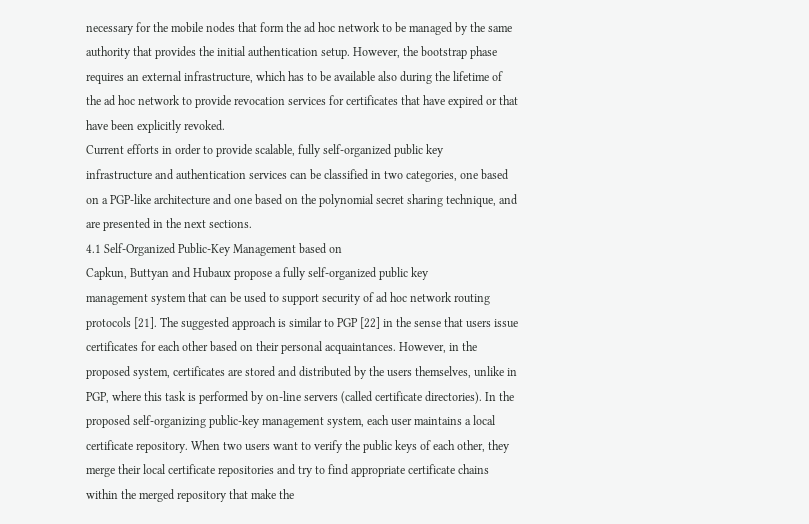necessary for the mobile nodes that form the ad hoc network to be managed by the same
authority that provides the initial authentication setup. However, the bootstrap phase
requires an external infrastructure, which has to be available also during the lifetime of
the ad hoc network to provide revocation services for certificates that have expired or that
have been explicitly revoked.
Current efforts in order to provide scalable, fully self-organized public key
infrastructure and authentication services can be classified in two categories, one based
on a PGP-like architecture and one based on the polynomial secret sharing technique, and
are presented in the next sections.
4.1 Self-Organized Public-Key Management based on
Capkun, Buttyan and Hubaux propose a fully self-organized public key
management system that can be used to support security of ad hoc network routing
protocols [21]. The suggested approach is similar to PGP [22] in the sense that users issue
certificates for each other based on their personal acquaintances. However, in the
proposed system, certificates are stored and distributed by the users themselves, unlike in
PGP, where this task is performed by on-line servers (called certificate directories). In the
proposed self-organizing public-key management system, each user maintains a local
certificate repository. When two users want to verify the public keys of each other, they
merge their local certificate repositories and try to find appropriate certificate chains
within the merged repository that make the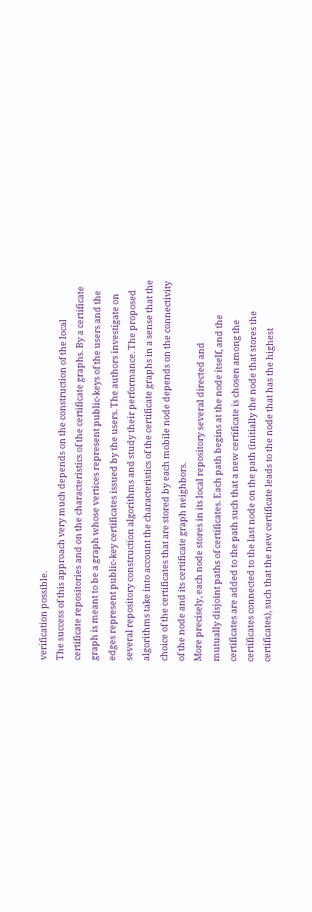verification possible.
The success of this approach very much depends on the construction of the local
certificate repositories and on the characteristics of the certificate graphs. By a certificate
graph is meant to be a graph whose vertices represent public-keys of the users and the
edges represent public-key certificates issued by the users. The authors investigate on
several repository construction algorithms and study their performance. The proposed
algorithms take into account the characteristics of the certificate graphs in a sense that the
choice of the certificates that are stored by each mobile node depends on the connectivity
of the node and its certificate graph neighbors.
More precisely, each node stores in its local repository several directed and
mutually disjoint paths of certificates. Each path begins at the node itself, and the
certificates are added to the path such that a new certificate is chosen among the
certificates connected to the last node on the path (initially the node that stores the
certificates), such that the new certificate leads to the node that has the highest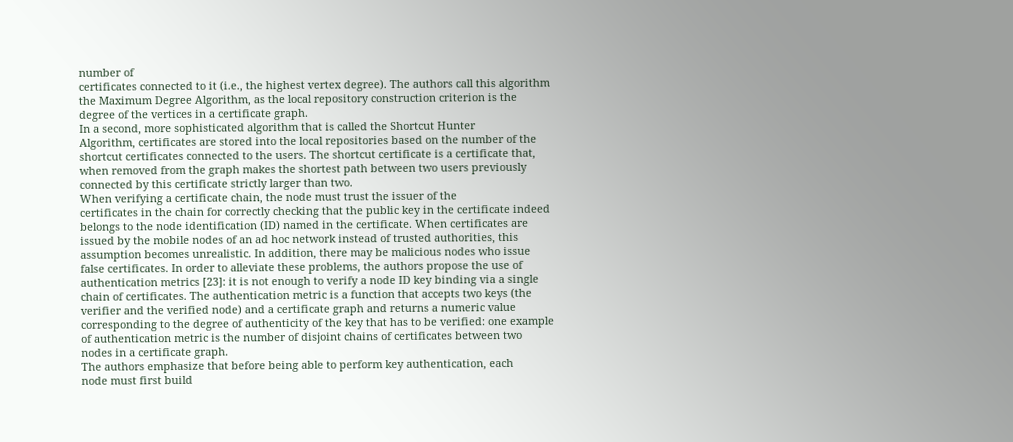number of
certificates connected to it (i.e., the highest vertex degree). The authors call this algorithm
the Maximum Degree Algorithm, as the local repository construction criterion is the
degree of the vertices in a certificate graph.
In a second, more sophisticated algorithm that is called the Shortcut Hunter
Algorithm, certificates are stored into the local repositories based on the number of the
shortcut certificates connected to the users. The shortcut certificate is a certificate that,
when removed from the graph makes the shortest path between two users previously
connected by this certificate strictly larger than two.
When verifying a certificate chain, the node must trust the issuer of the
certificates in the chain for correctly checking that the public key in the certificate indeed
belongs to the node identification (ID) named in the certificate. When certificates are
issued by the mobile nodes of an ad hoc network instead of trusted authorities, this
assumption becomes unrealistic. In addition, there may be malicious nodes who issue
false certificates. In order to alleviate these problems, the authors propose the use of
authentication metrics [23]: it is not enough to verify a node ID key binding via a single
chain of certificates. The authentication metric is a function that accepts two keys (the
verifier and the verified node) and a certificate graph and returns a numeric value
corresponding to the degree of authenticity of the key that has to be verified: one example
of authentication metric is the number of disjoint chains of certificates between two
nodes in a certificate graph.
The authors emphasize that before being able to perform key authentication, each
node must first build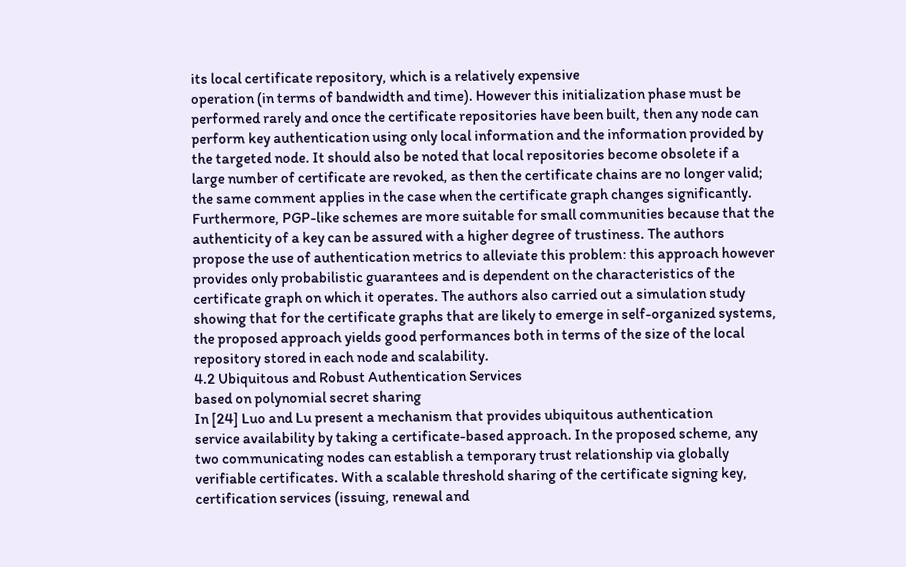its local certificate repository, which is a relatively expensive
operation (in terms of bandwidth and time). However this initialization phase must be
performed rarely and once the certificate repositories have been built, then any node can
perform key authentication using only local information and the information provided by
the targeted node. It should also be noted that local repositories become obsolete if a
large number of certificate are revoked, as then the certificate chains are no longer valid;
the same comment applies in the case when the certificate graph changes significantly.
Furthermore, PGP-like schemes are more suitable for small communities because that the
authenticity of a key can be assured with a higher degree of trustiness. The authors
propose the use of authentication metrics to alleviate this problem: this approach however
provides only probabilistic guarantees and is dependent on the characteristics of the
certificate graph on which it operates. The authors also carried out a simulation study
showing that for the certificate graphs that are likely to emerge in self-organized systems,
the proposed approach yields good performances both in terms of the size of the local
repository stored in each node and scalability.
4.2 Ubiquitous and Robust Authentication Services
based on polynomial secret sharing
In [24] Luo and Lu present a mechanism that provides ubiquitous authentication
service availability by taking a certificate-based approach. In the proposed scheme, any
two communicating nodes can establish a temporary trust relationship via globally
verifiable certificates. With a scalable threshold sharing of the certificate signing key,
certification services (issuing, renewal and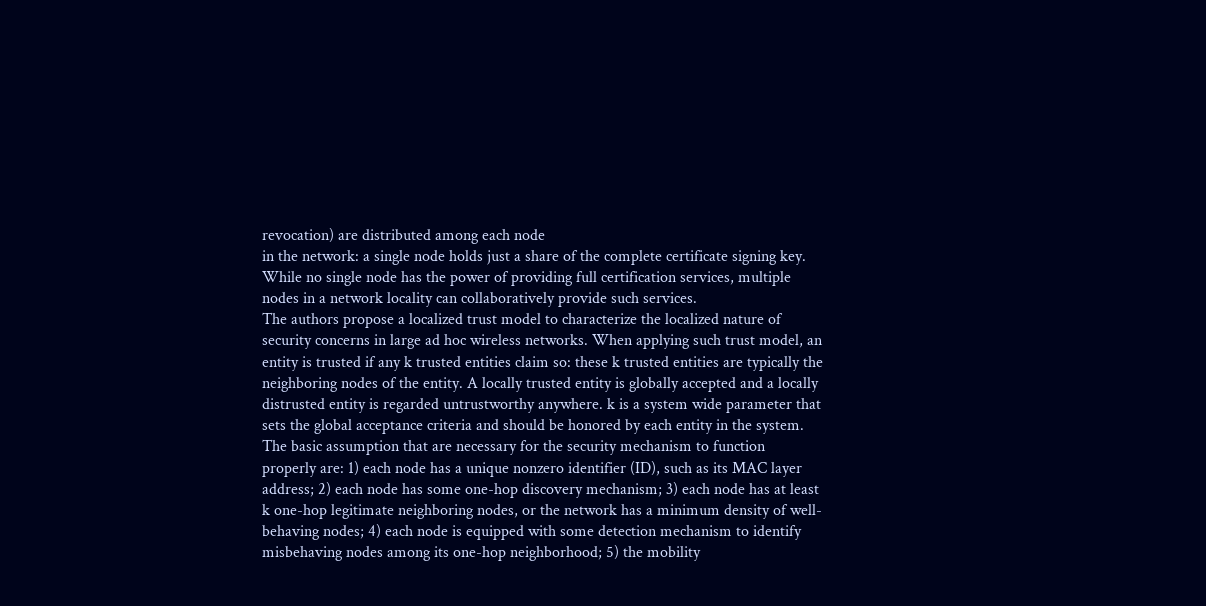revocation) are distributed among each node
in the network: a single node holds just a share of the complete certificate signing key.
While no single node has the power of providing full certification services, multiple
nodes in a network locality can collaboratively provide such services.
The authors propose a localized trust model to characterize the localized nature of
security concerns in large ad hoc wireless networks. When applying such trust model, an
entity is trusted if any k trusted entities claim so: these k trusted entities are typically the
neighboring nodes of the entity. A locally trusted entity is globally accepted and a locally
distrusted entity is regarded untrustworthy anywhere. k is a system wide parameter that
sets the global acceptance criteria and should be honored by each entity in the system.
The basic assumption that are necessary for the security mechanism to function
properly are: 1) each node has a unique nonzero identifier (ID), such as its MAC layer
address; 2) each node has some one-hop discovery mechanism; 3) each node has at least
k one-hop legitimate neighboring nodes, or the network has a minimum density of well-
behaving nodes; 4) each node is equipped with some detection mechanism to identify
misbehaving nodes among its one-hop neighborhood; 5) the mobility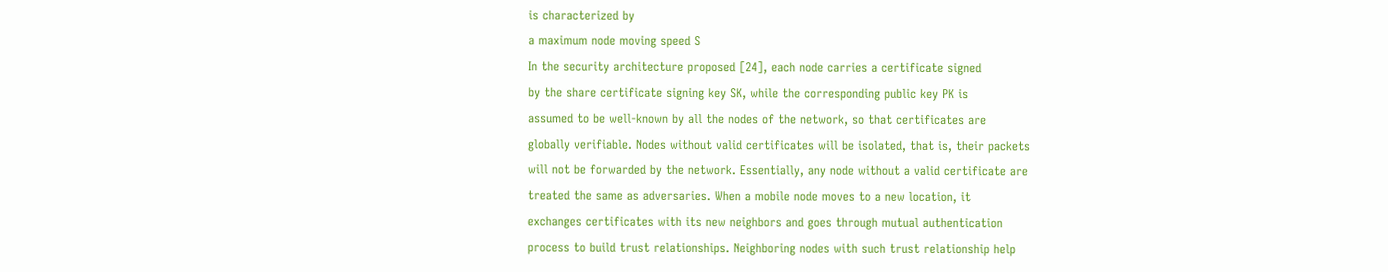is characterized by
a maximum node moving speed S
In the security architecture proposed [24], each node carries a certificate signed
by the share certificate signing key SK, while the corresponding public key PK is
assumed to be well-known by all the nodes of the network, so that certificates are
globally verifiable. Nodes without valid certificates will be isolated, that is, their packets
will not be forwarded by the network. Essentially, any node without a valid certificate are
treated the same as adversaries. When a mobile node moves to a new location, it
exchanges certificates with its new neighbors and goes through mutual authentication
process to build trust relationships. Neighboring nodes with such trust relationship help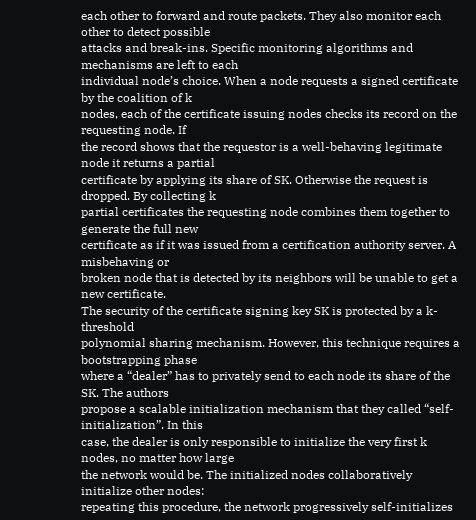each other to forward and route packets. They also monitor each other to detect possible
attacks and break-ins. Specific monitoring algorithms and mechanisms are left to each
individual node’s choice. When a node requests a signed certificate by the coalition of k
nodes, each of the certificate issuing nodes checks its record on the requesting node. If
the record shows that the requestor is a well-behaving legitimate node it returns a partial
certificate by applying its share of SK. Otherwise the request is dropped. By collecting k
partial certificates the requesting node combines them together to generate the full new
certificate as if it was issued from a certification authority server. A misbehaving or
broken node that is detected by its neighbors will be unable to get a new certificate.
The security of the certificate signing key SK is protected by a k-threshold
polynomial sharing mechanism. However, this technique requires a bootstrapping phase
where a “dealer” has to privately send to each node its share of the SK. The authors
propose a scalable initialization mechanism that they called “self-initialization”. In this
case, the dealer is only responsible to initialize the very first k nodes, no matter how large
the network would be. The initialized nodes collaboratively initialize other nodes:
repeating this procedure, the network progressively self-initializes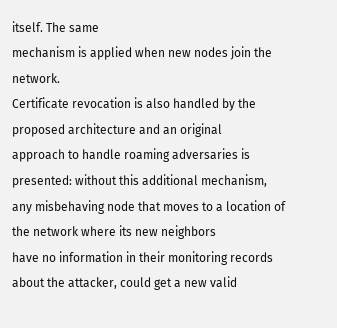itself. The same
mechanism is applied when new nodes join the network.
Certificate revocation is also handled by the proposed architecture and an original
approach to handle roaming adversaries is presented: without this additional mechanism,
any misbehaving node that moves to a location of the network where its new neighbors
have no information in their monitoring records about the attacker, could get a new valid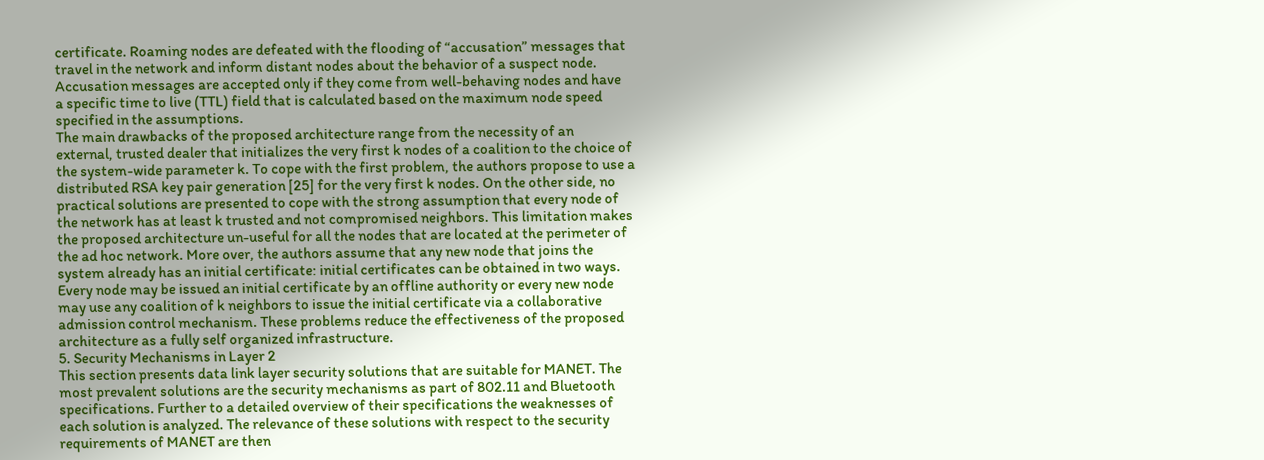certificate. Roaming nodes are defeated with the flooding of “accusation” messages that
travel in the network and inform distant nodes about the behavior of a suspect node.
Accusation messages are accepted only if they come from well-behaving nodes and have
a specific time to live (TTL) field that is calculated based on the maximum node speed
specified in the assumptions.
The main drawbacks of the proposed architecture range from the necessity of an
external, trusted dealer that initializes the very first k nodes of a coalition to the choice of
the system-wide parameter k. To cope with the first problem, the authors propose to use a
distributed RSA key pair generation [25] for the very first k nodes. On the other side, no
practical solutions are presented to cope with the strong assumption that every node of
the network has at least k trusted and not compromised neighbors. This limitation makes
the proposed architecture un-useful for all the nodes that are located at the perimeter of
the ad hoc network. More over, the authors assume that any new node that joins the
system already has an initial certificate: initial certificates can be obtained in two ways.
Every node may be issued an initial certificate by an offline authority or every new node
may use any coalition of k neighbors to issue the initial certificate via a collaborative
admission control mechanism. These problems reduce the effectiveness of the proposed
architecture as a fully self organized infrastructure.
5. Security Mechanisms in Layer 2
This section presents data link layer security solutions that are suitable for MANET. The
most prevalent solutions are the security mechanisms as part of 802.11 and Bluetooth
specifications. Further to a detailed overview of their specifications the weaknesses of
each solution is analyzed. The relevance of these solutions with respect to the security
requirements of MANET are then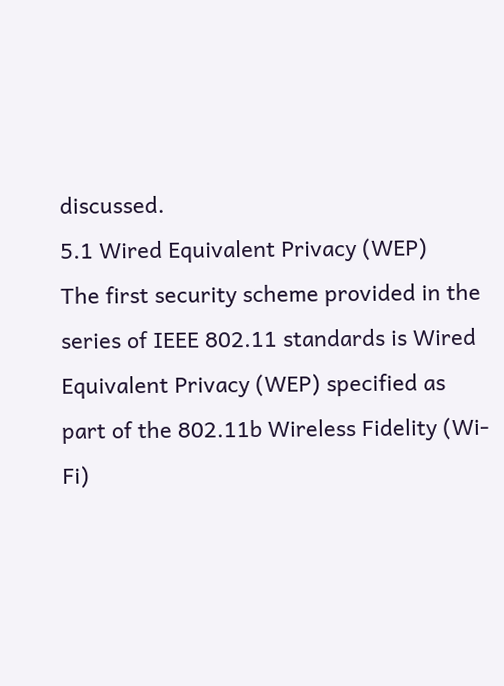discussed.
5.1 Wired Equivalent Privacy (WEP)
The first security scheme provided in the series of IEEE 802.11 standards is Wired
Equivalent Privacy (WEP) specified as part of the 802.11b Wireless Fidelity (Wi-Fi)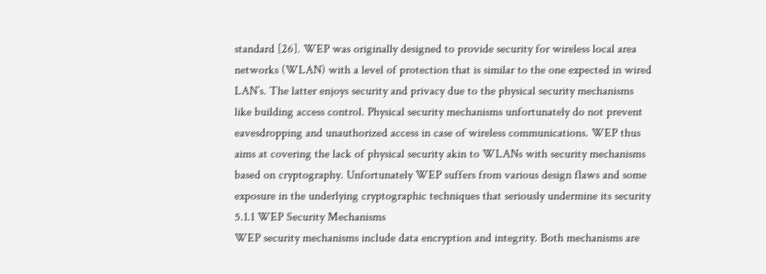standard [26]. WEP was originally designed to provide security for wireless local area
networks (WLAN) with a level of protection that is similar to the one expected in wired
LAN’s. The latter enjoys security and privacy due to the physical security mechanisms
like building access control. Physical security mechanisms unfortunately do not prevent
eavesdropping and unauthorized access in case of wireless communications. WEP thus
aims at covering the lack of physical security akin to WLANs with security mechanisms
based on cryptography. Unfortunately WEP suffers from various design flaws and some
exposure in the underlying cryptographic techniques that seriously undermine its security
5.1.1 WEP Security Mechanisms
WEP security mechanisms include data encryption and integrity. Both mechanisms are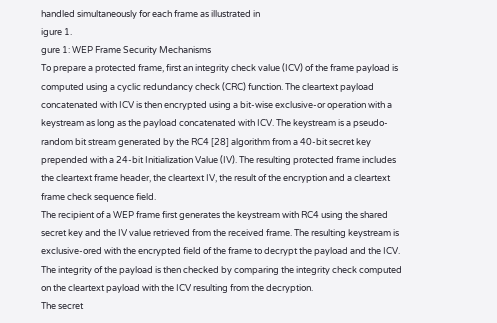handled simultaneously for each frame as illustrated in
igure 1.
gure 1: WEP Frame Security Mechanisms
To prepare a protected frame, first an integrity check value (ICV) of the frame payload is
computed using a cyclic redundancy check (CRC) function. The cleartext payload
concatenated with ICV is then encrypted using a bit-wise exclusive-or operation with a
keystream as long as the payload concatenated with ICV. The keystream is a pseudo-
random bit stream generated by the RC4 [28] algorithm from a 40-bit secret key
prepended with a 24-bit Initialization Value (IV). The resulting protected frame includes
the cleartext frame header, the cleartext IV, the result of the encryption and a cleartext
frame check sequence field.
The recipient of a WEP frame first generates the keystream with RC4 using the shared
secret key and the IV value retrieved from the received frame. The resulting keystream is
exclusive-ored with the encrypted field of the frame to decrypt the payload and the ICV.
The integrity of the payload is then checked by comparing the integrity check computed
on the cleartext payload with the ICV resulting from the decryption.
The secret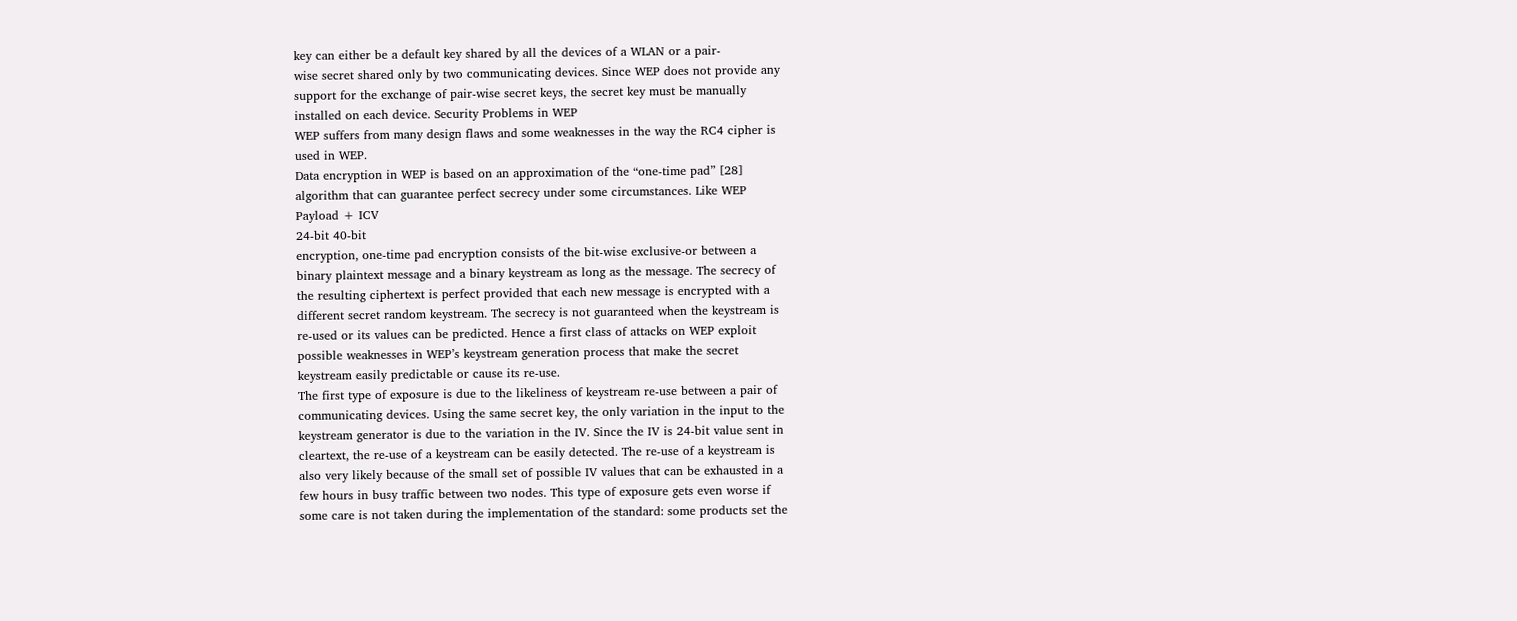key can either be a default key shared by all the devices of a WLAN or a pair-
wise secret shared only by two communicating devices. Since WEP does not provide any
support for the exchange of pair-wise secret keys, the secret key must be manually
installed on each device. Security Problems in WEP
WEP suffers from many design flaws and some weaknesses in the way the RC4 cipher is
used in WEP.
Data encryption in WEP is based on an approximation of the “one-time pad” [28]
algorithm that can guarantee perfect secrecy under some circumstances. Like WEP
Payload + ICV
24-bit 40-bit
encryption, one-time pad encryption consists of the bit-wise exclusive-or between a
binary plaintext message and a binary keystream as long as the message. The secrecy of
the resulting ciphertext is perfect provided that each new message is encrypted with a
different secret random keystream. The secrecy is not guaranteed when the keystream is
re-used or its values can be predicted. Hence a first class of attacks on WEP exploit
possible weaknesses in WEP’s keystream generation process that make the secret
keystream easily predictable or cause its re-use.
The first type of exposure is due to the likeliness of keystream re-use between a pair of
communicating devices. Using the same secret key, the only variation in the input to the
keystream generator is due to the variation in the IV. Since the IV is 24-bit value sent in
cleartext, the re-use of a keystream can be easily detected. The re-use of a keystream is
also very likely because of the small set of possible IV values that can be exhausted in a
few hours in busy traffic between two nodes. This type of exposure gets even worse if
some care is not taken during the implementation of the standard: some products set the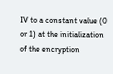IV to a constant value (0 or 1) at the initialization of the encryption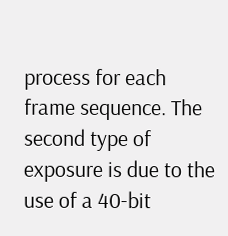process for each
frame sequence. The second type of exposure is due to the use of a 40-bit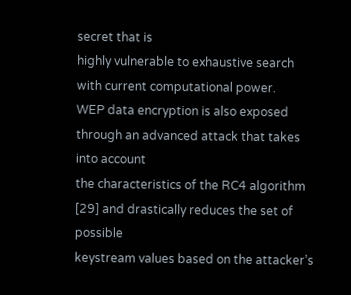secret that is
highly vulnerable to exhaustive search with current computational power.
WEP data encryption is also exposed through an advanced attack that takes into account
the characteristics of the RC4 algorithm [29] and drastically reduces the set of possible
keystream values based on the attacker’s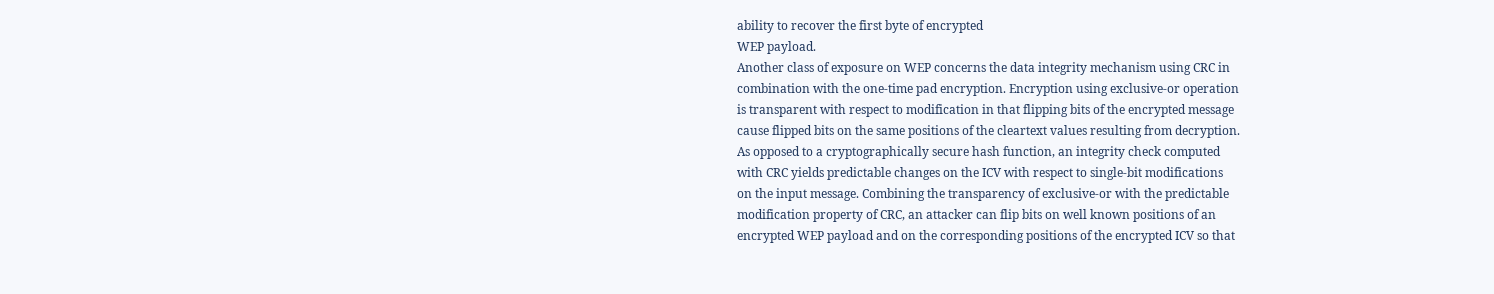ability to recover the first byte of encrypted
WEP payload.
Another class of exposure on WEP concerns the data integrity mechanism using CRC in
combination with the one-time pad encryption. Encryption using exclusive-or operation
is transparent with respect to modification in that flipping bits of the encrypted message
cause flipped bits on the same positions of the cleartext values resulting from decryption.
As opposed to a cryptographically secure hash function, an integrity check computed
with CRC yields predictable changes on the ICV with respect to single-bit modifications
on the input message. Combining the transparency of exclusive-or with the predictable
modification property of CRC, an attacker can flip bits on well known positions of an
encrypted WEP payload and on the corresponding positions of the encrypted ICV so that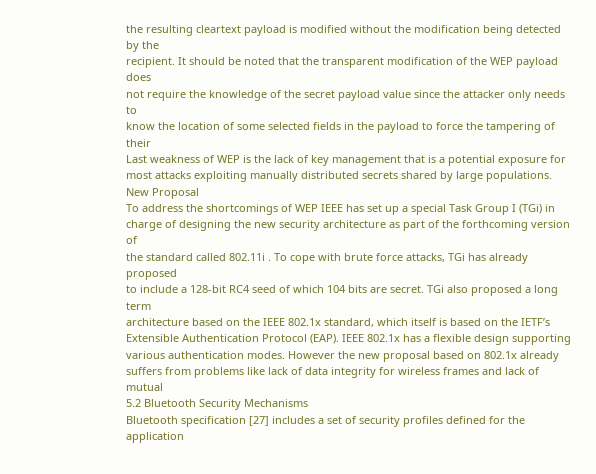the resulting cleartext payload is modified without the modification being detected by the
recipient. It should be noted that the transparent modification of the WEP payload does
not require the knowledge of the secret payload value since the attacker only needs to
know the location of some selected fields in the payload to force the tampering of their
Last weakness of WEP is the lack of key management that is a potential exposure for
most attacks exploiting manually distributed secrets shared by large populations. New Proposal
To address the shortcomings of WEP IEEE has set up a special Task Group I (TGi) in
charge of designing the new security architecture as part of the forthcoming version of
the standard called 802.11i . To cope with brute force attacks, TGi has already proposed
to include a 128-bit RC4 seed of which 104 bits are secret. TGi also proposed a long term
architecture based on the IEEE 802.1x standard, which itself is based on the IETF’s
Extensible Authentication Protocol (EAP). IEEE 802.1x has a flexible design supporting
various authentication modes. However the new proposal based on 802.1x already
suffers from problems like lack of data integrity for wireless frames and lack of mutual
5.2 Bluetooth Security Mechanisms
Bluetooth specification [27] includes a set of security profiles defined for the application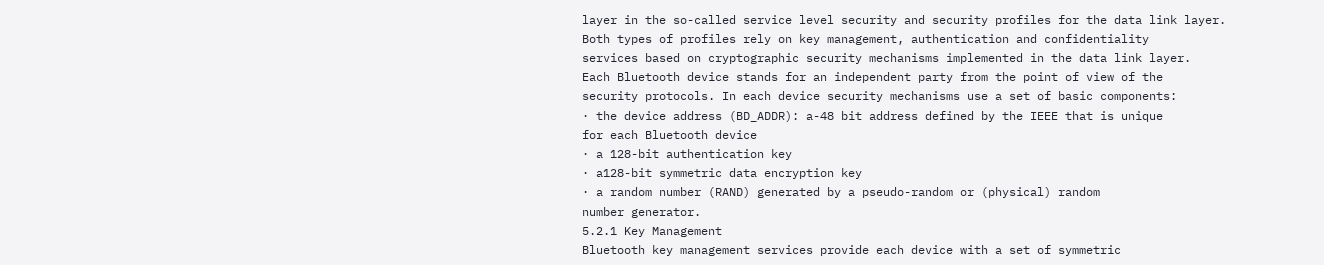layer in the so-called service level security and security profiles for the data link layer.
Both types of profiles rely on key management, authentication and confidentiality
services based on cryptographic security mechanisms implemented in the data link layer.
Each Bluetooth device stands for an independent party from the point of view of the
security protocols. In each device security mechanisms use a set of basic components:
· the device address (BD_ADDR): a-48 bit address defined by the IEEE that is unique
for each Bluetooth device
· a 128-bit authentication key
· a128-bit symmetric data encryption key
· a random number (RAND) generated by a pseudo-random or (physical) random
number generator.
5.2.1 Key Management
Bluetooth key management services provide each device with a set of symmetric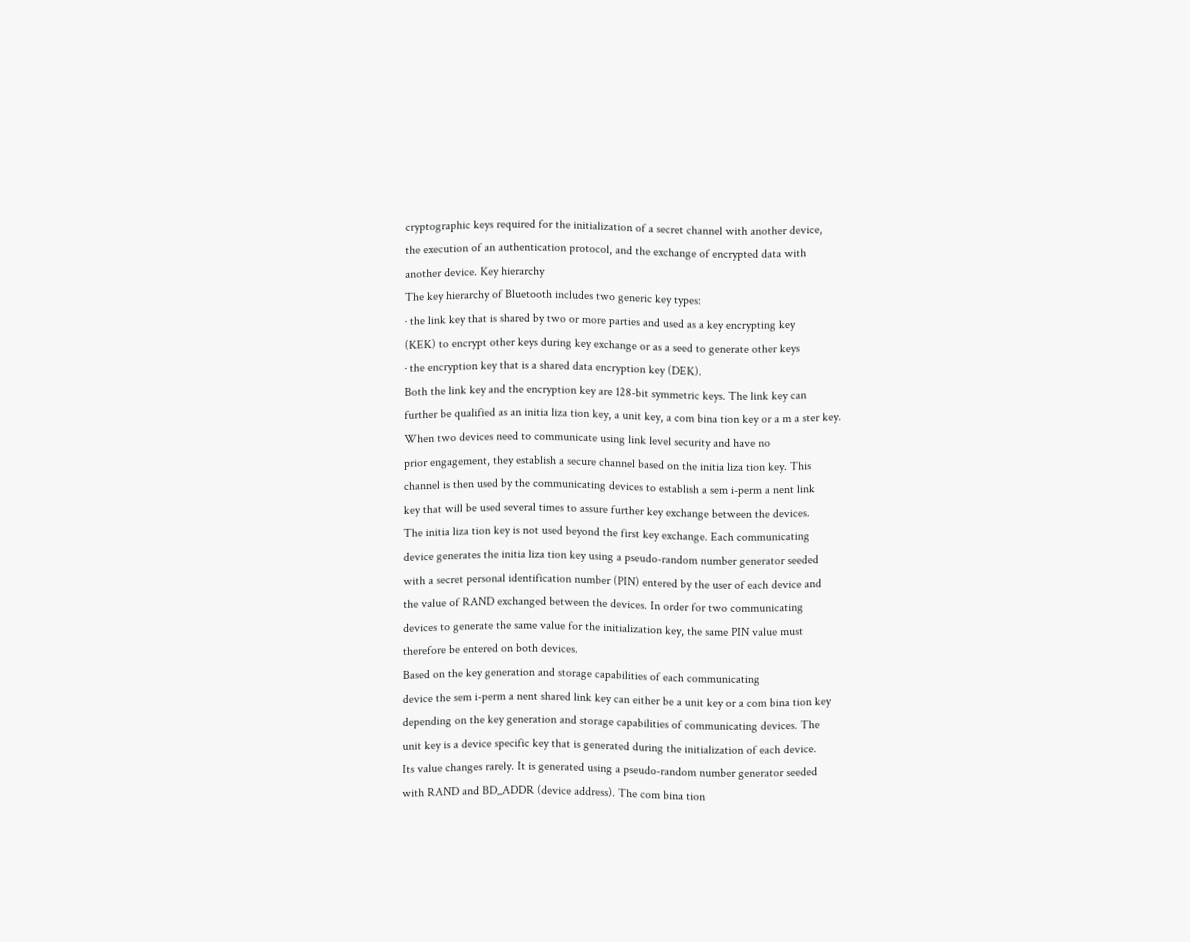cryptographic keys required for the initialization of a secret channel with another device,
the execution of an authentication protocol, and the exchange of encrypted data with
another device. Key hierarchy
The key hierarchy of Bluetooth includes two generic key types:
· the link key that is shared by two or more parties and used as a key encrypting key
(KEK) to encrypt other keys during key exchange or as a seed to generate other keys
· the encryption key that is a shared data encryption key (DEK).
Both the link key and the encryption key are 128-bit symmetric keys. The link key can
further be qualified as an initia liza tion key, a unit key, a com bina tion key or a m a ster key.
When two devices need to communicate using link level security and have no
prior engagement, they establish a secure channel based on the initia liza tion key. This
channel is then used by the communicating devices to establish a sem i-perm a nent link
key that will be used several times to assure further key exchange between the devices.
The initia liza tion key is not used beyond the first key exchange. Each communicating
device generates the initia liza tion key using a pseudo-random number generator seeded
with a secret personal identification number (PIN) entered by the user of each device and
the value of RAND exchanged between the devices. In order for two communicating
devices to generate the same value for the initialization key, the same PIN value must
therefore be entered on both devices.
Based on the key generation and storage capabilities of each communicating
device the sem i-perm a nent shared link key can either be a unit key or a com bina tion key
depending on the key generation and storage capabilities of communicating devices. The
unit key is a device specific key that is generated during the initialization of each device.
Its value changes rarely. It is generated using a pseudo-random number generator seeded
with RAND and BD_ADDR (device address). The com bina tion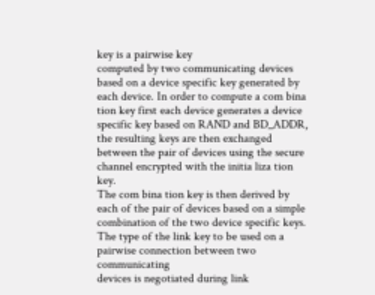key is a pairwise key
computed by two communicating devices based on a device specific key generated by
each device. In order to compute a com bina tion key first each device generates a device
specific key based on RAND and BD_ADDR, the resulting keys are then exchanged
between the pair of devices using the secure channel encrypted with the initia liza tion key.
The com bina tion key is then derived by each of the pair of devices based on a simple
combination of the two device specific keys.
The type of the link key to be used on a pairwise connection between two communicating
devices is negotiated during link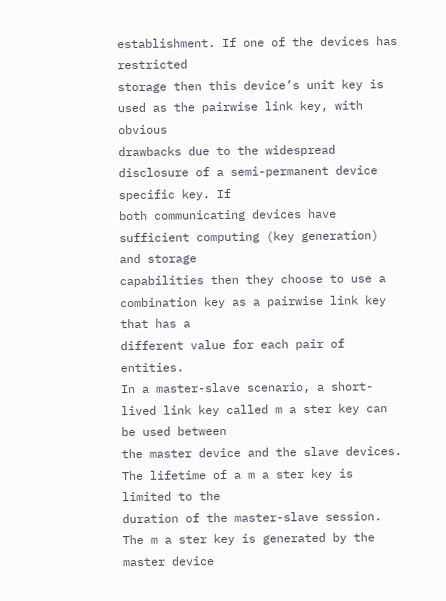establishment. If one of the devices has restricted
storage then this device’s unit key is used as the pairwise link key, with obvious
drawbacks due to the widespread disclosure of a semi-permanent device specific key. If
both communicating devices have sufficient computing (key generation) and storage
capabilities then they choose to use a combination key as a pairwise link key that has a
different value for each pair of entities.
In a master-slave scenario, a short-lived link key called m a ster key can be used between
the master device and the slave devices. The lifetime of a m a ster key is limited to the
duration of the master-slave session. The m a ster key is generated by the master device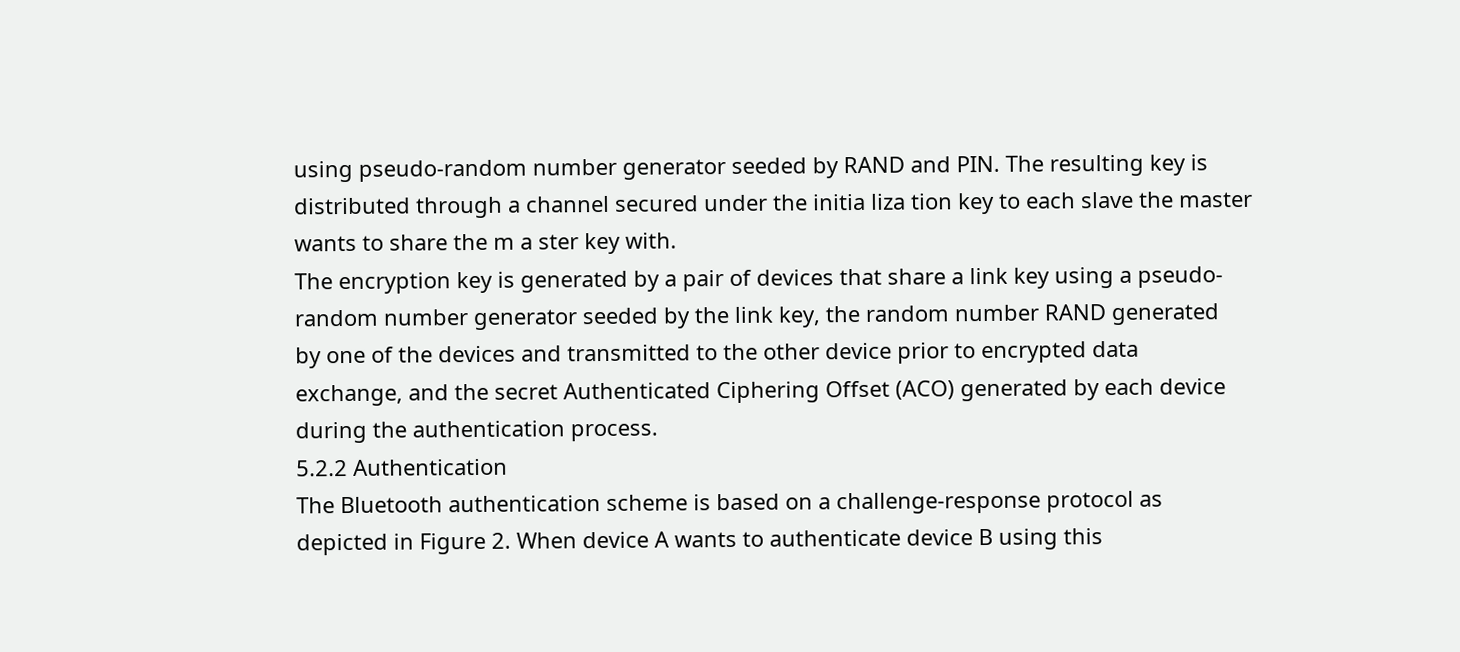using pseudo-random number generator seeded by RAND and PIN. The resulting key is
distributed through a channel secured under the initia liza tion key to each slave the master
wants to share the m a ster key with.
The encryption key is generated by a pair of devices that share a link key using a pseudo-
random number generator seeded by the link key, the random number RAND generated
by one of the devices and transmitted to the other device prior to encrypted data
exchange, and the secret Authenticated Ciphering Offset (ACO) generated by each device
during the authentication process.
5.2.2 Authentication
The Bluetooth authentication scheme is based on a challenge-response protocol as
depicted in Figure 2. When device A wants to authenticate device B using this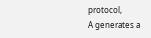protocol,
A generates a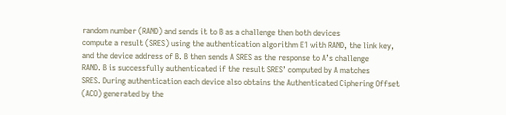random number (RAND) and sends it to B as a challenge then both devices
compute a result (SRES) using the authentication algorithm E1 with RAND, the link key,
and the device address of B. B then sends A SRES as the response to A’s challenge
RAND. B is successfully authenticated if the result SRES’ computed by A matches
SRES. During authentication each device also obtains the Authenticated Ciphering Offset
(ACO) generated by the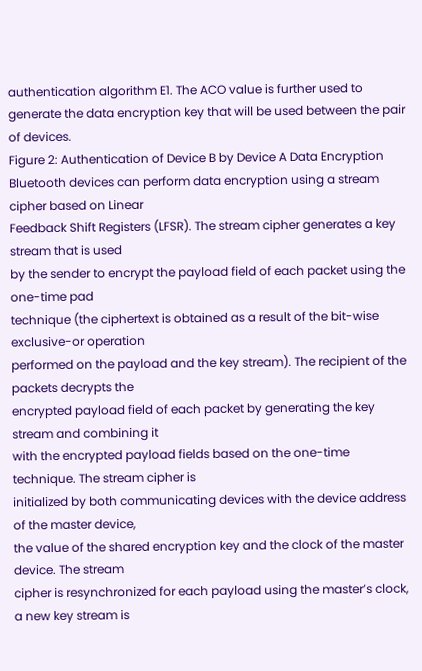authentication algorithm E1. The ACO value is further used to
generate the data encryption key that will be used between the pair of devices.
Figure 2: Authentication of Device B by Device A Data Encryption
Bluetooth devices can perform data encryption using a stream cipher based on Linear
Feedback Shift Registers (LFSR). The stream cipher generates a key stream that is used
by the sender to encrypt the payload field of each packet using the one-time pad
technique (the ciphertext is obtained as a result of the bit-wise exclusive-or operation
performed on the payload and the key stream). The recipient of the packets decrypts the
encrypted payload field of each packet by generating the key stream and combining it
with the encrypted payload fields based on the one-time technique. The stream cipher is
initialized by both communicating devices with the device address of the master device,
the value of the shared encryption key and the clock of the master device. The stream
cipher is resynchronized for each payload using the master’s clock, a new key stream is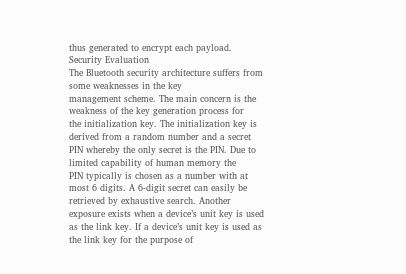thus generated to encrypt each payload. Security Evaluation
The Bluetooth security architecture suffers from some weaknesses in the key
management scheme. The main concern is the weakness of the key generation process for
the initialization key. The initialization key is derived from a random number and a secret
PIN whereby the only secret is the PIN. Due to limited capability of human memory the
PIN typically is chosen as a number with at most 6 digits. A 6-digit secret can easily be
retrieved by exhaustive search. Another exposure exists when a device’s unit key is used
as the link key. If a device’s unit key is used as the link key for the purpose of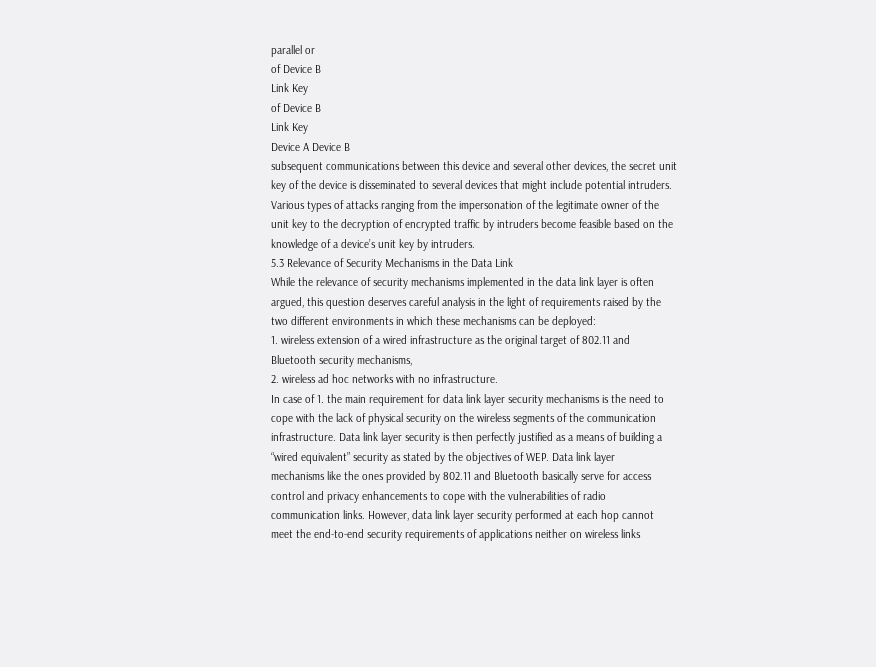parallel or
of Device B
Link Key
of Device B
Link Key
Device A Device B
subsequent communications between this device and several other devices, the secret unit
key of the device is disseminated to several devices that might include potential intruders.
Various types of attacks ranging from the impersonation of the legitimate owner of the
unit key to the decryption of encrypted traffic by intruders become feasible based on the
knowledge of a device’s unit key by intruders.
5.3 Relevance of Security Mechanisms in the Data Link
While the relevance of security mechanisms implemented in the data link layer is often
argued, this question deserves careful analysis in the light of requirements raised by the
two different environments in which these mechanisms can be deployed:
1. wireless extension of a wired infrastructure as the original target of 802.11 and
Bluetooth security mechanisms,
2. wireless ad hoc networks with no infrastructure.
In case of 1. the main requirement for data link layer security mechanisms is the need to
cope with the lack of physical security on the wireless segments of the communication
infrastructure. Data link layer security is then perfectly justified as a means of building a
“wired equivalent” security as stated by the objectives of WEP. Data link layer
mechanisms like the ones provided by 802.11 and Bluetooth basically serve for access
control and privacy enhancements to cope with the vulnerabilities of radio
communication links. However, data link layer security performed at each hop cannot
meet the end-to-end security requirements of applications neither on wireless links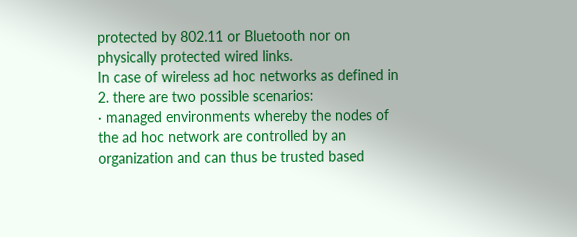protected by 802.11 or Bluetooth nor on physically protected wired links.
In case of wireless ad hoc networks as defined in 2. there are two possible scenarios:
· managed environments whereby the nodes of the ad hoc network are controlled by an
organization and can thus be trusted based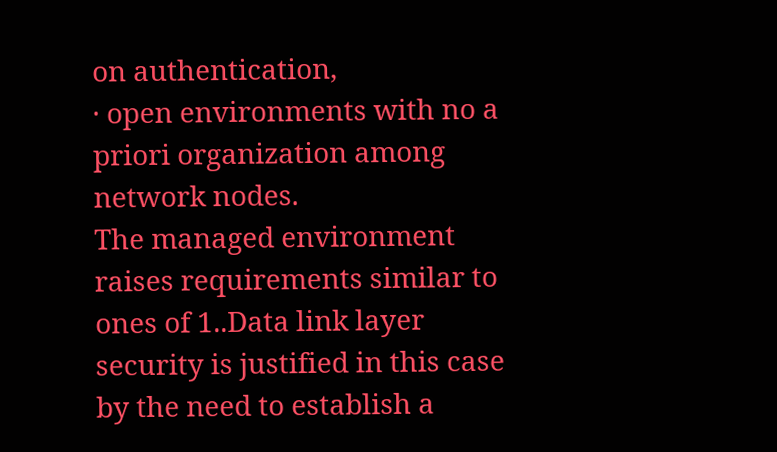on authentication,
· open environments with no a priori organization among network nodes.
The managed environment raises requirements similar to ones of 1..Data link layer
security is justified in this case by the need to establish a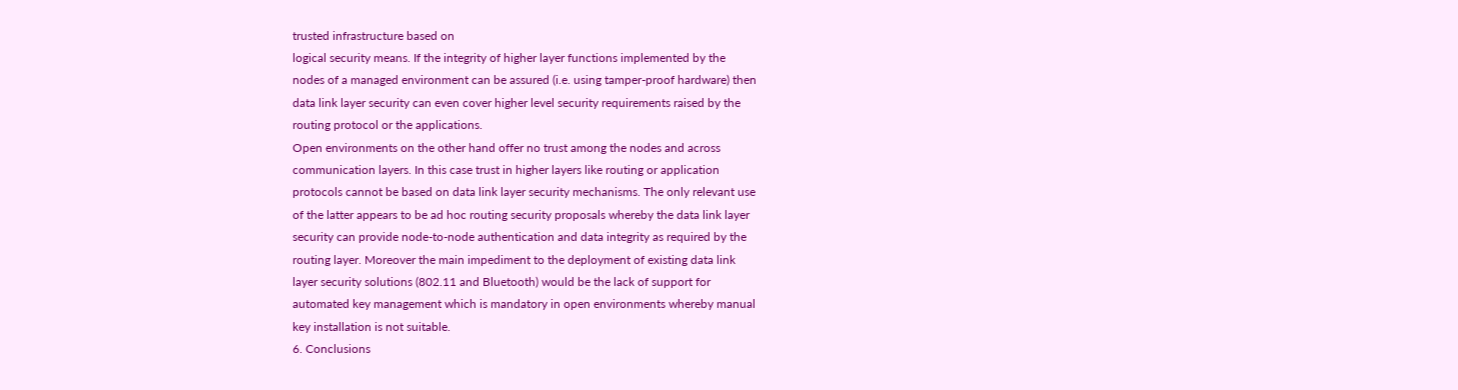trusted infrastructure based on
logical security means. If the integrity of higher layer functions implemented by the
nodes of a managed environment can be assured (i.e. using tamper-proof hardware) then
data link layer security can even cover higher level security requirements raised by the
routing protocol or the applications.
Open environments on the other hand offer no trust among the nodes and across
communication layers. In this case trust in higher layers like routing or application
protocols cannot be based on data link layer security mechanisms. The only relevant use
of the latter appears to be ad hoc routing security proposals whereby the data link layer
security can provide node-to-node authentication and data integrity as required by the
routing layer. Moreover the main impediment to the deployment of existing data link
layer security solutions (802.11 and Bluetooth) would be the lack of support for
automated key management which is mandatory in open environments whereby manual
key installation is not suitable.
6. Conclusions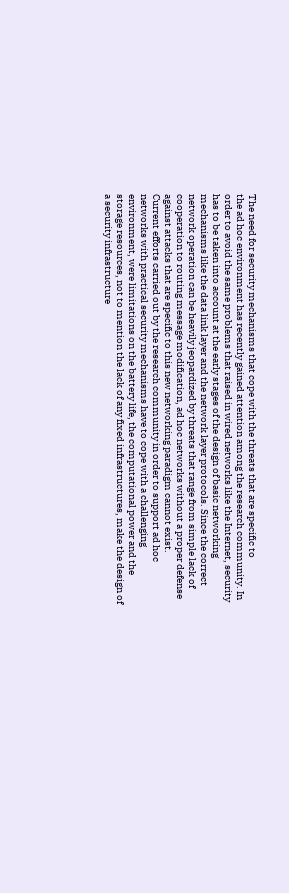The need for security mechanisms that cope with the threats that are specific to
the ad hoc environment has recently gained attention among the research community. In
order to avoid the same problems that raised in wired networks like the Internet, security
has to be taken into account at the early stages of the design of basic networking
mechanisms like the data link layer and the network layer protocols. Since the correct
network operation can be heavily jeopardized by threats that range from simple lack of
cooperation to routing message modification, ad hoc networks without a proper defense
against attacks that are specific to this new networking paradigm cannot exist.
Current efforts carried out by the research community in order to support ad hoc
networks with practical security mechanisms have to cope with a challenging
environment, were limitations on the battery life, the computational power and the
storage resources, not to mention the lack of any fixed infrastructures, make the design of
a security infrastructure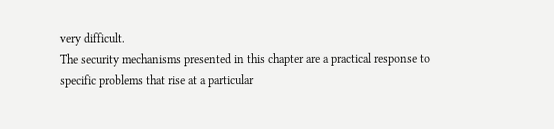very difficult.
The security mechanisms presented in this chapter are a practical response to
specific problems that rise at a particular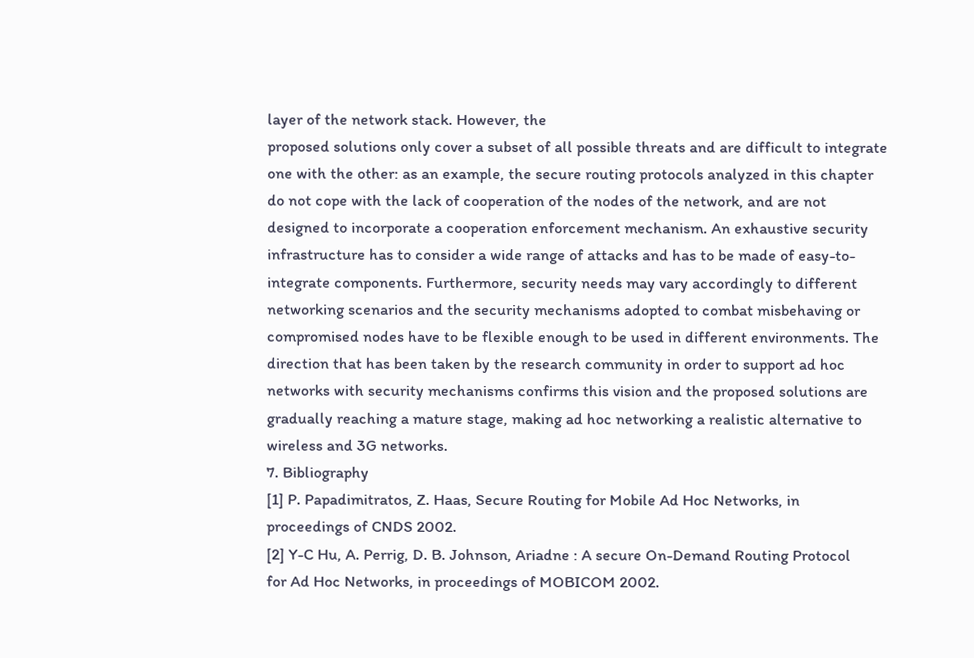layer of the network stack. However, the
proposed solutions only cover a subset of all possible threats and are difficult to integrate
one with the other: as an example, the secure routing protocols analyzed in this chapter
do not cope with the lack of cooperation of the nodes of the network, and are not
designed to incorporate a cooperation enforcement mechanism. An exhaustive security
infrastructure has to consider a wide range of attacks and has to be made of easy-to-
integrate components. Furthermore, security needs may vary accordingly to different
networking scenarios and the security mechanisms adopted to combat misbehaving or
compromised nodes have to be flexible enough to be used in different environments. The
direction that has been taken by the research community in order to support ad hoc
networks with security mechanisms confirms this vision and the proposed solutions are
gradually reaching a mature stage, making ad hoc networking a realistic alternative to
wireless and 3G networks.
7. Bibliography
[1] P. Papadimitratos, Z. Haas, Secure Routing for Mobile Ad Hoc Networks, in
proceedings of CNDS 2002.
[2] Y-C Hu, A. Perrig, D. B. Johnson, Ariadne : A secure On-Demand Routing Protocol
for Ad Hoc Networks, in proceedings of MOBICOM 2002.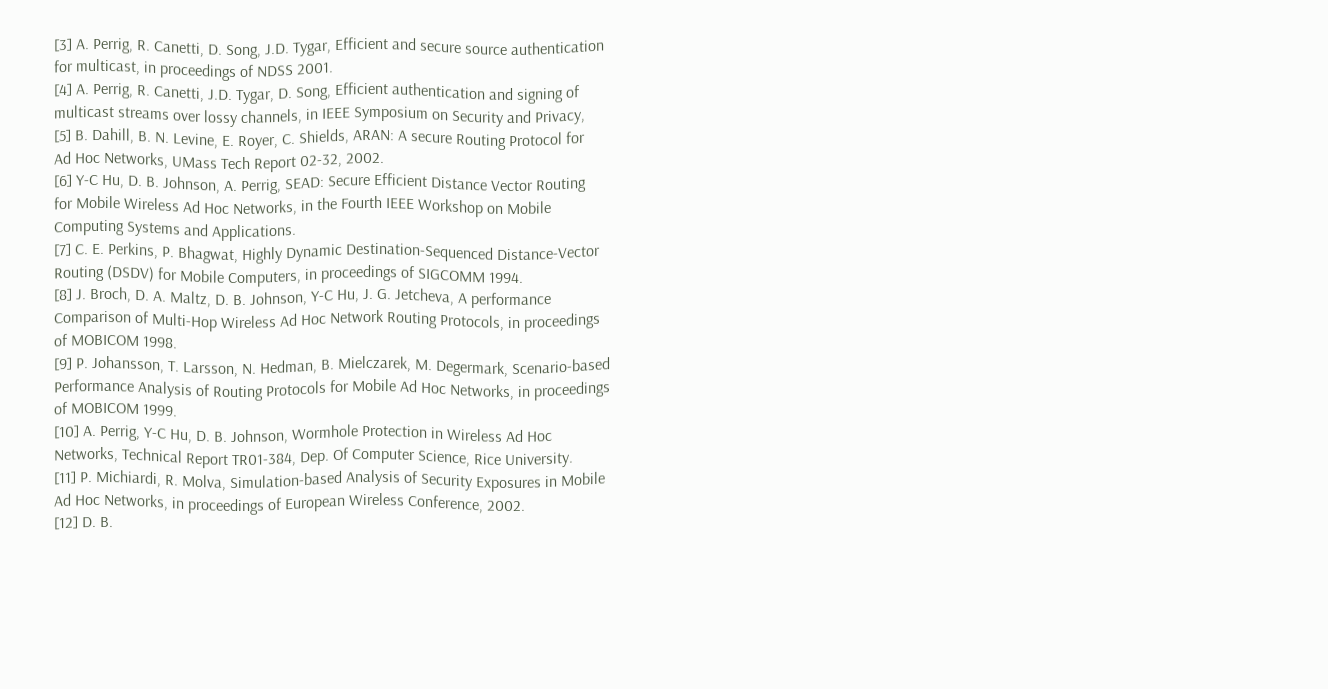[3] A. Perrig, R. Canetti, D. Song, J.D. Tygar, Efficient and secure source authentication
for multicast, in proceedings of NDSS 2001.
[4] A. Perrig, R. Canetti, J.D. Tygar, D. Song, Efficient authentication and signing of
multicast streams over lossy channels, in IEEE Symposium on Security and Privacy,
[5] B. Dahill, B. N. Levine, E. Royer, C. Shields, ARAN: A secure Routing Protocol for
Ad Hoc Networks, UMass Tech Report 02-32, 2002.
[6] Y-C Hu, D. B. Johnson, A. Perrig, SEAD: Secure Efficient Distance Vector Routing
for Mobile Wireless Ad Hoc Networks, in the Fourth IEEE Workshop on Mobile
Computing Systems and Applications.
[7] C. E. Perkins, P. Bhagwat, Highly Dynamic Destination-Sequenced Distance-Vector
Routing (DSDV) for Mobile Computers, in proceedings of SIGCOMM 1994.
[8] J. Broch, D. A. Maltz, D. B. Johnson, Y-C Hu, J. G. Jetcheva, A performance
Comparison of Multi-Hop Wireless Ad Hoc Network Routing Protocols, in proceedings
of MOBICOM 1998.
[9] P. Johansson, T. Larsson, N. Hedman, B. Mielczarek, M. Degermark, Scenario-based
Performance Analysis of Routing Protocols for Mobile Ad Hoc Networks, in proceedings
of MOBICOM 1999.
[10] A. Perrig, Y-C Hu, D. B. Johnson, Wormhole Protection in Wireless Ad Hoc
Networks, Technical Report TR01-384, Dep. Of Computer Science, Rice University.
[11] P. Michiardi, R. Molva, Simulation-based Analysis of Security Exposures in Mobile
Ad Hoc Networks, in proceedings of European Wireless Conference, 2002.
[12] D. B.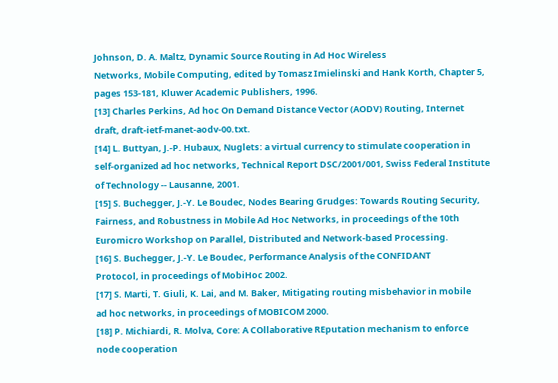Johnson, D. A. Maltz, Dynamic Source Routing in Ad Hoc Wireless
Networks, Mobile Computing, edited by Tomasz Imielinski and Hank Korth, Chapter 5,
pages 153-181, Kluwer Academic Publishers, 1996.
[13] Charles Perkins, Ad hoc On Demand Distance Vector (AODV) Routing, Internet
draft, draft-ietf-manet-aodv-00.txt.
[14] L. Buttyan, J.-P. Hubaux, Nuglets: a virtual currency to stimulate cooperation in
self-organized ad hoc networks, Technical Report DSC/2001/001, Swiss Federal Institute
of Technology -- Lausanne, 2001.
[15] S. Buchegger, J.-Y. Le Boudec, Nodes Bearing Grudges: Towards Routing Security,
Fairness, and Robustness in Mobile Ad Hoc Networks, in proceedings of the 10th
Euromicro Workshop on Parallel, Distributed and Network-based Processing.
[16] S. Buchegger, J.-Y. Le Boudec, Performance Analysis of the CONFIDANT
Protocol, in proceedings of MobiHoc 2002.
[17] S. Marti, T. Giuli, K. Lai, and M. Baker, Mitigating routing misbehavior in mobile
ad hoc networks, in proceedings of MOBICOM 2000.
[18] P. Michiardi, R. Molva, Core: A COllaborative REputation mechanism to enforce
node cooperation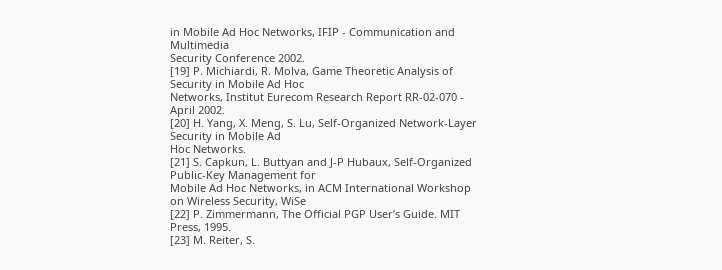in Mobile Ad Hoc Networks, IFIP - Communication and Multimedia
Security Conference 2002.
[19] P. Michiardi, R. Molva, Game Theoretic Analysis of Security in Mobile Ad Hoc
Networks, Institut Eurecom Research Report RR-02-070 - April 2002.
[20] H. Yang, X. Meng, S. Lu, Self-Organized Network-Layer Security in Mobile Ad
Hoc Networks.
[21] S. Capkun, L. Buttyan and J-P Hubaux, Self-Organized Public-Key Management for
Mobile Ad Hoc Networks, in ACM International Workshop on Wireless Security, WiSe
[22] P. Zimmermann, The Official PGP User’s Guide. MIT Press, 1995.
[23] M. Reiter, S.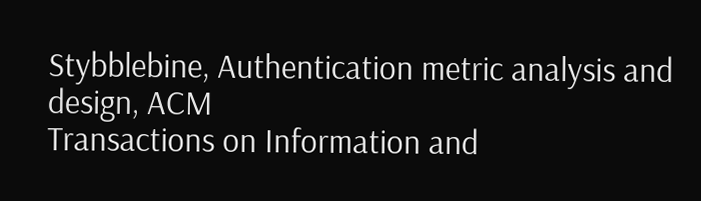Stybblebine, Authentication metric analysis and design, ACM
Transactions on Information and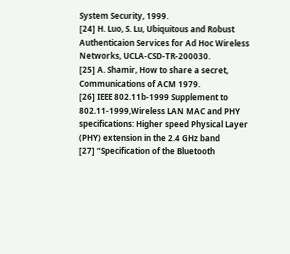System Security, 1999.
[24] H. Luo, S. Lu, Ubiquitous and Robust Authenticaion Services for Ad Hoc Wireless
Networks, UCLA-CSD-TR-200030.
[25] A. Shamir, How to share a secret, Communications of ACM 1979.
[26] IEEE 802.11b-1999 Supplement to 802.11-1999,Wireless LAN MAC and PHY
specifications: Higher speed Physical Layer (PHY) extension in the 2.4 GHz band
[27] “Specification of the Bluetooth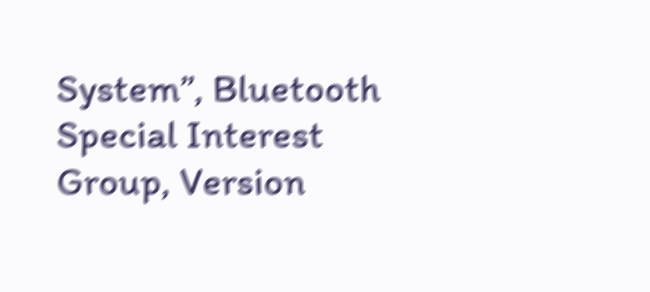System”, Bluetooth Special Interest Group, Version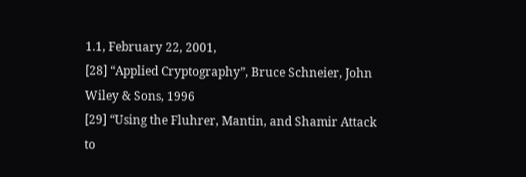1.1, February 22, 2001,
[28] “Applied Cryptography”, Bruce Schneier, John Wiley & Sons, 1996
[29] “Using the Fluhrer, Mantin, and Shamir Attack to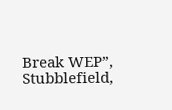Break WEP”, Stubblefield,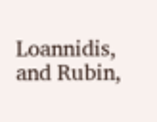Loannidis, and Rubin,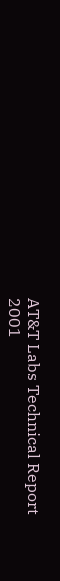AT&T Labs Technical Report 2001